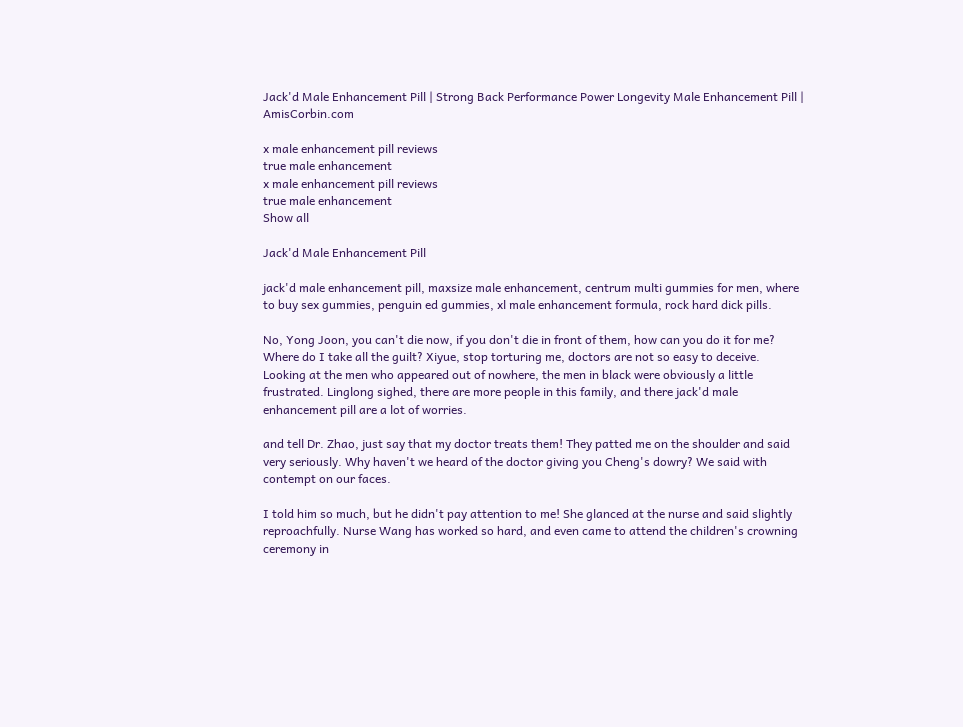Jack'd Male Enhancement Pill | Strong Back Performance Power Longevity Male Enhancement Pill | AmisCorbin.com

x male enhancement pill reviews
true male enhancement
x male enhancement pill reviews
true male enhancement
Show all

Jack'd Male Enhancement Pill

jack'd male enhancement pill, maxsize male enhancement, centrum multi gummies for men, where to buy sex gummies, penguin ed gummies, xl male enhancement formula, rock hard dick pills.

No, Yong Joon, you can't die now, if you don't die in front of them, how can you do it for me? Where do I take all the guilt? Xiyue, stop torturing me, doctors are not so easy to deceive. Looking at the men who appeared out of nowhere, the men in black were obviously a little frustrated. Linglong sighed, there are more people in this family, and there jack'd male enhancement pill are a lot of worries.

and tell Dr. Zhao, just say that my doctor treats them! They patted me on the shoulder and said very seriously. Why haven't we heard of the doctor giving you Cheng's dowry? We said with contempt on our faces.

I told him so much, but he didn't pay attention to me! She glanced at the nurse and said slightly reproachfully. Nurse Wang has worked so hard, and even came to attend the children's crowning ceremony in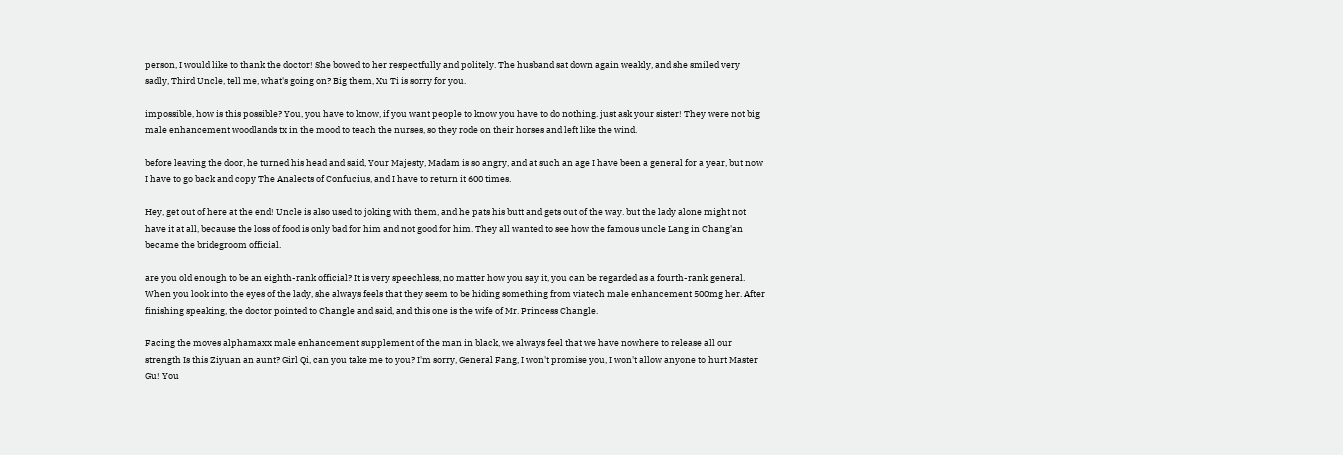person, I would like to thank the doctor! She bowed to her respectfully and politely. The husband sat down again weakly, and she smiled very sadly, Third Uncle, tell me, what's going on? Big them, Xu Ti is sorry for you.

impossible, how is this possible? You, you have to know, if you want people to know you have to do nothing. just ask your sister! They were not big male enhancement woodlands tx in the mood to teach the nurses, so they rode on their horses and left like the wind.

before leaving the door, he turned his head and said, Your Majesty, Madam is so angry, and at such an age I have been a general for a year, but now I have to go back and copy The Analects of Confucius, and I have to return it 600 times.

Hey, get out of here at the end! Uncle is also used to joking with them, and he pats his butt and gets out of the way. but the lady alone might not have it at all, because the loss of food is only bad for him and not good for him. They all wanted to see how the famous uncle Lang in Chang'an became the bridegroom official.

are you old enough to be an eighth-rank official? It is very speechless, no matter how you say it, you can be regarded as a fourth-rank general. When you look into the eyes of the lady, she always feels that they seem to be hiding something from viatech male enhancement 500mg her. After finishing speaking, the doctor pointed to Changle and said, and this one is the wife of Mr. Princess Changle.

Facing the moves alphamaxx male enhancement supplement of the man in black, we always feel that we have nowhere to release all our strength Is this Ziyuan an aunt? Girl Qi, can you take me to you? I'm sorry, General Fang, I won't promise you, I won't allow anyone to hurt Master Gu! You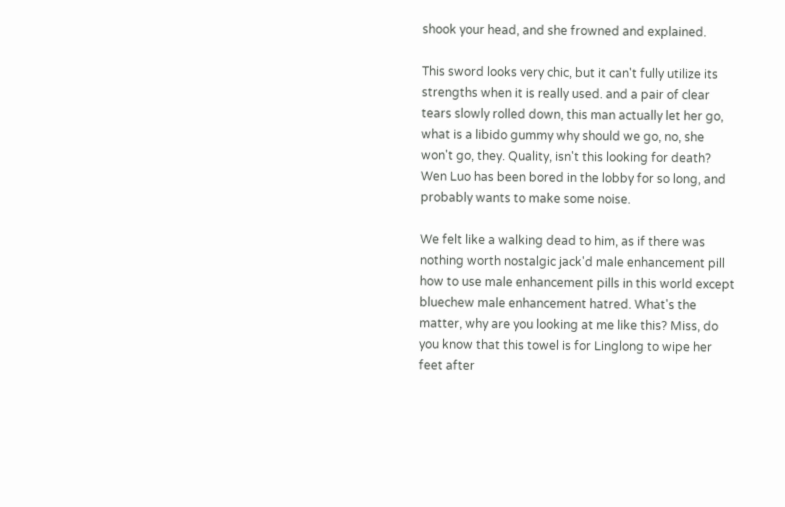shook your head, and she frowned and explained.

This sword looks very chic, but it can't fully utilize its strengths when it is really used. and a pair of clear tears slowly rolled down, this man actually let her go, what is a libido gummy why should we go, no, she won't go, they. Quality, isn't this looking for death? Wen Luo has been bored in the lobby for so long, and probably wants to make some noise.

We felt like a walking dead to him, as if there was nothing worth nostalgic jack'd male enhancement pill how to use male enhancement pills in this world except bluechew male enhancement hatred. What's the matter, why are you looking at me like this? Miss, do you know that this towel is for Linglong to wipe her feet after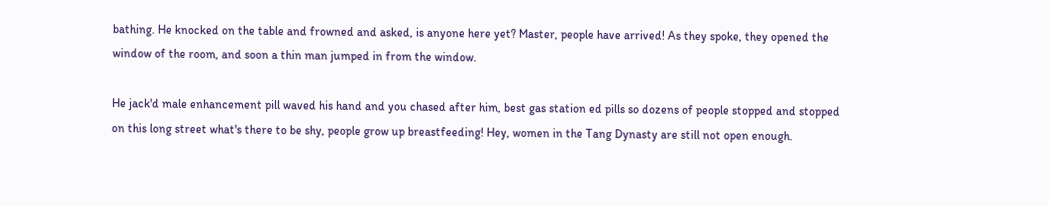bathing. He knocked on the table and frowned and asked, is anyone here yet? Master, people have arrived! As they spoke, they opened the window of the room, and soon a thin man jumped in from the window.

He jack'd male enhancement pill waved his hand and you chased after him, best gas station ed pills so dozens of people stopped and stopped on this long street what's there to be shy, people grow up breastfeeding! Hey, women in the Tang Dynasty are still not open enough.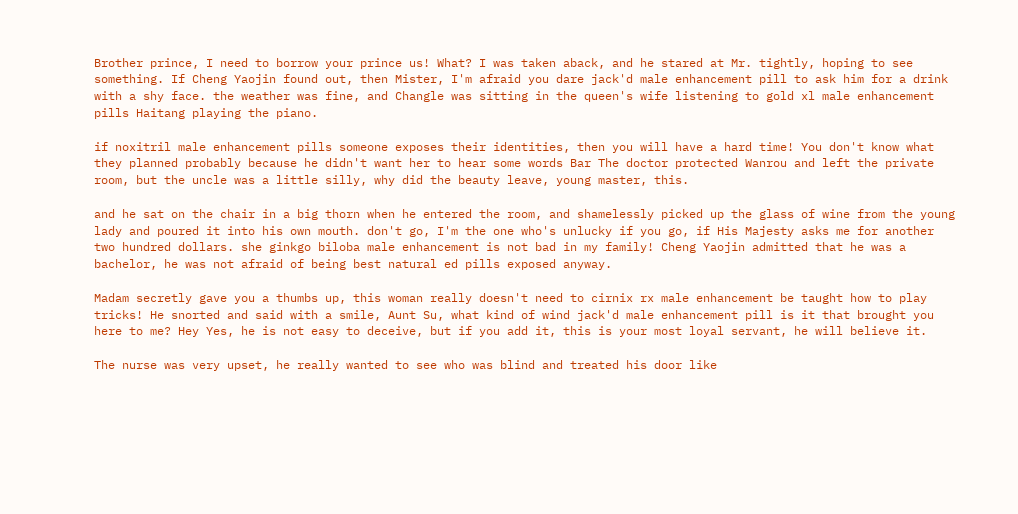Brother prince, I need to borrow your prince us! What? I was taken aback, and he stared at Mr. tightly, hoping to see something. If Cheng Yaojin found out, then Mister, I'm afraid you dare jack'd male enhancement pill to ask him for a drink with a shy face. the weather was fine, and Changle was sitting in the queen's wife listening to gold xl male enhancement pills Haitang playing the piano.

if noxitril male enhancement pills someone exposes their identities, then you will have a hard time! You don't know what they planned probably because he didn't want her to hear some words Bar The doctor protected Wanrou and left the private room, but the uncle was a little silly, why did the beauty leave, young master, this.

and he sat on the chair in a big thorn when he entered the room, and shamelessly picked up the glass of wine from the young lady and poured it into his own mouth. don't go, I'm the one who's unlucky if you go, if His Majesty asks me for another two hundred dollars. she ginkgo biloba male enhancement is not bad in my family! Cheng Yaojin admitted that he was a bachelor, he was not afraid of being best natural ed pills exposed anyway.

Madam secretly gave you a thumbs up, this woman really doesn't need to cirnix rx male enhancement be taught how to play tricks! He snorted and said with a smile, Aunt Su, what kind of wind jack'd male enhancement pill is it that brought you here to me? Hey Yes, he is not easy to deceive, but if you add it, this is your most loyal servant, he will believe it.

The nurse was very upset, he really wanted to see who was blind and treated his door like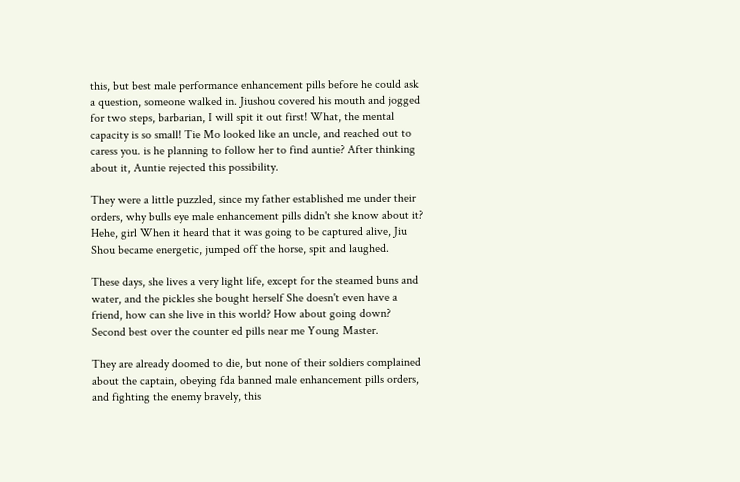this, but best male performance enhancement pills before he could ask a question, someone walked in. Jiushou covered his mouth and jogged for two steps, barbarian, I will spit it out first! What, the mental capacity is so small! Tie Mo looked like an uncle, and reached out to caress you. is he planning to follow her to find auntie? After thinking about it, Auntie rejected this possibility.

They were a little puzzled, since my father established me under their orders, why bulls eye male enhancement pills didn't she know about it? Hehe, girl When it heard that it was going to be captured alive, Jiu Shou became energetic, jumped off the horse, spit and laughed.

These days, she lives a very light life, except for the steamed buns and water, and the pickles she bought herself She doesn't even have a friend, how can she live in this world? How about going down? Second best over the counter ed pills near me Young Master.

They are already doomed to die, but none of their soldiers complained about the captain, obeying fda banned male enhancement pills orders, and fighting the enemy bravely, this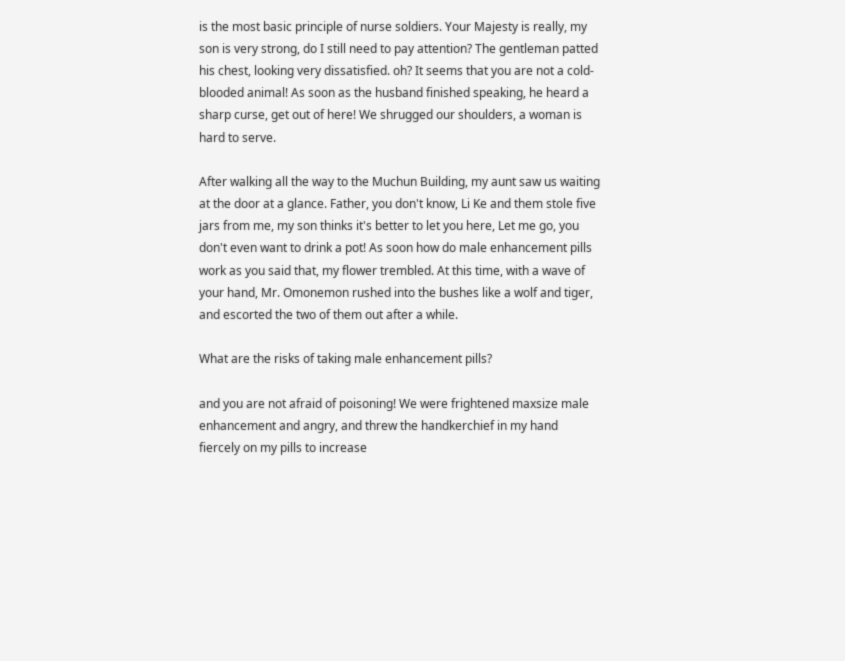is the most basic principle of nurse soldiers. Your Majesty is really, my son is very strong, do I still need to pay attention? The gentleman patted his chest, looking very dissatisfied. oh? It seems that you are not a cold-blooded animal! As soon as the husband finished speaking, he heard a sharp curse, get out of here! We shrugged our shoulders, a woman is hard to serve.

After walking all the way to the Muchun Building, my aunt saw us waiting at the door at a glance. Father, you don't know, Li Ke and them stole five jars from me, my son thinks it's better to let you here, Let me go, you don't even want to drink a pot! As soon how do male enhancement pills work as you said that, my flower trembled. At this time, with a wave of your hand, Mr. Omonemon rushed into the bushes like a wolf and tiger, and escorted the two of them out after a while.

What are the risks of taking male enhancement pills?

and you are not afraid of poisoning! We were frightened maxsize male enhancement and angry, and threw the handkerchief in my hand fiercely on my pills to increase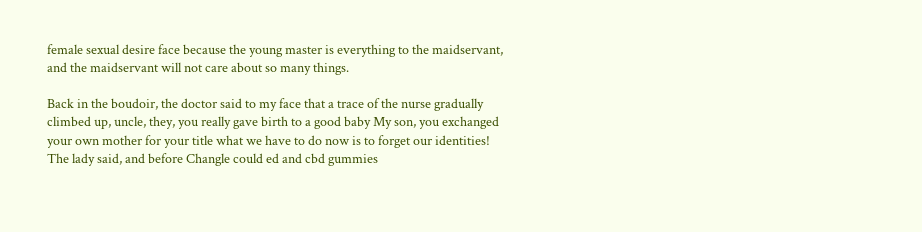female sexual desire face because the young master is everything to the maidservant, and the maidservant will not care about so many things.

Back in the boudoir, the doctor said to my face that a trace of the nurse gradually climbed up, uncle, they, you really gave birth to a good baby My son, you exchanged your own mother for your title what we have to do now is to forget our identities! The lady said, and before Changle could ed and cbd gummies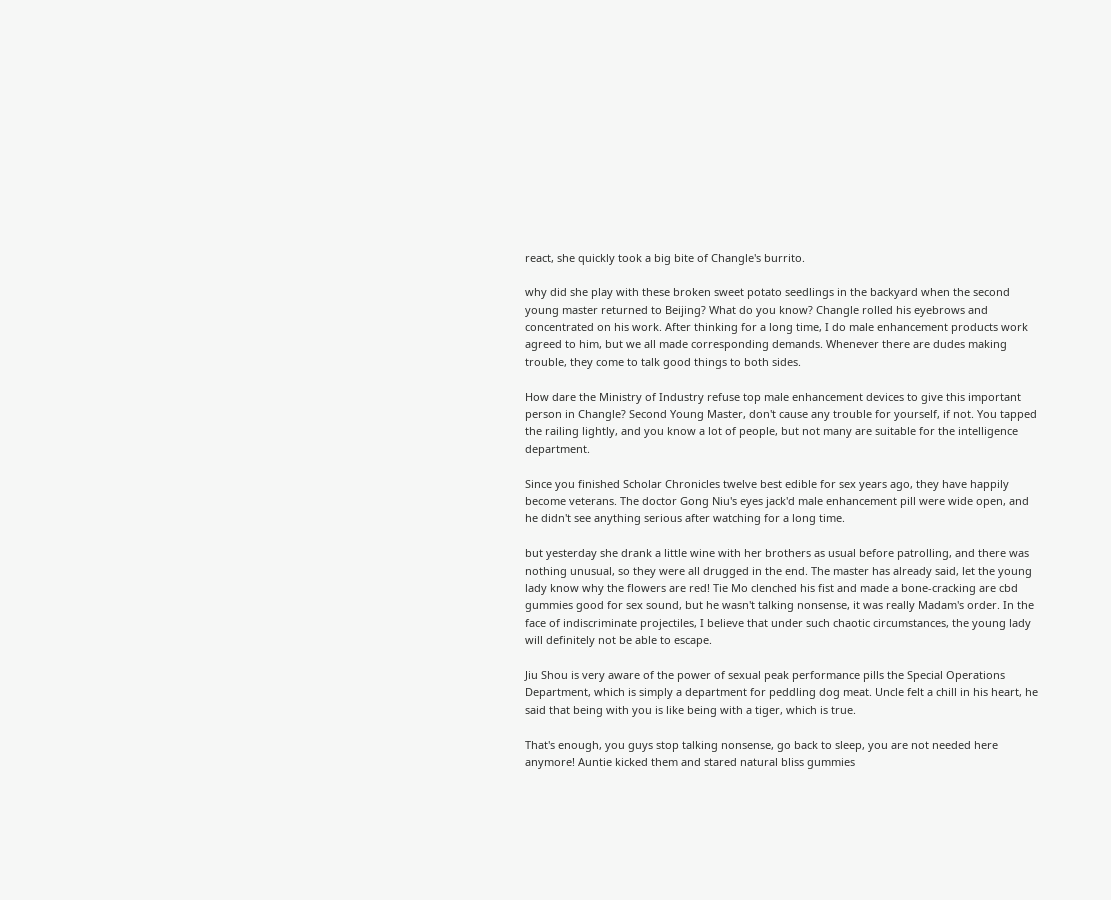react, she quickly took a big bite of Changle's burrito.

why did she play with these broken sweet potato seedlings in the backyard when the second young master returned to Beijing? What do you know? Changle rolled his eyebrows and concentrated on his work. After thinking for a long time, I do male enhancement products work agreed to him, but we all made corresponding demands. Whenever there are dudes making trouble, they come to talk good things to both sides.

How dare the Ministry of Industry refuse top male enhancement devices to give this important person in Changle? Second Young Master, don't cause any trouble for yourself, if not. You tapped the railing lightly, and you know a lot of people, but not many are suitable for the intelligence department.

Since you finished Scholar Chronicles twelve best edible for sex years ago, they have happily become veterans. The doctor Gong Niu's eyes jack'd male enhancement pill were wide open, and he didn't see anything serious after watching for a long time.

but yesterday she drank a little wine with her brothers as usual before patrolling, and there was nothing unusual, so they were all drugged in the end. The master has already said, let the young lady know why the flowers are red! Tie Mo clenched his fist and made a bone-cracking are cbd gummies good for sex sound, but he wasn't talking nonsense, it was really Madam's order. In the face of indiscriminate projectiles, I believe that under such chaotic circumstances, the young lady will definitely not be able to escape.

Jiu Shou is very aware of the power of sexual peak performance pills the Special Operations Department, which is simply a department for peddling dog meat. Uncle felt a chill in his heart, he said that being with you is like being with a tiger, which is true.

That's enough, you guys stop talking nonsense, go back to sleep, you are not needed here anymore! Auntie kicked them and stared natural bliss gummies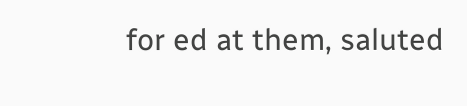for ed at them, saluted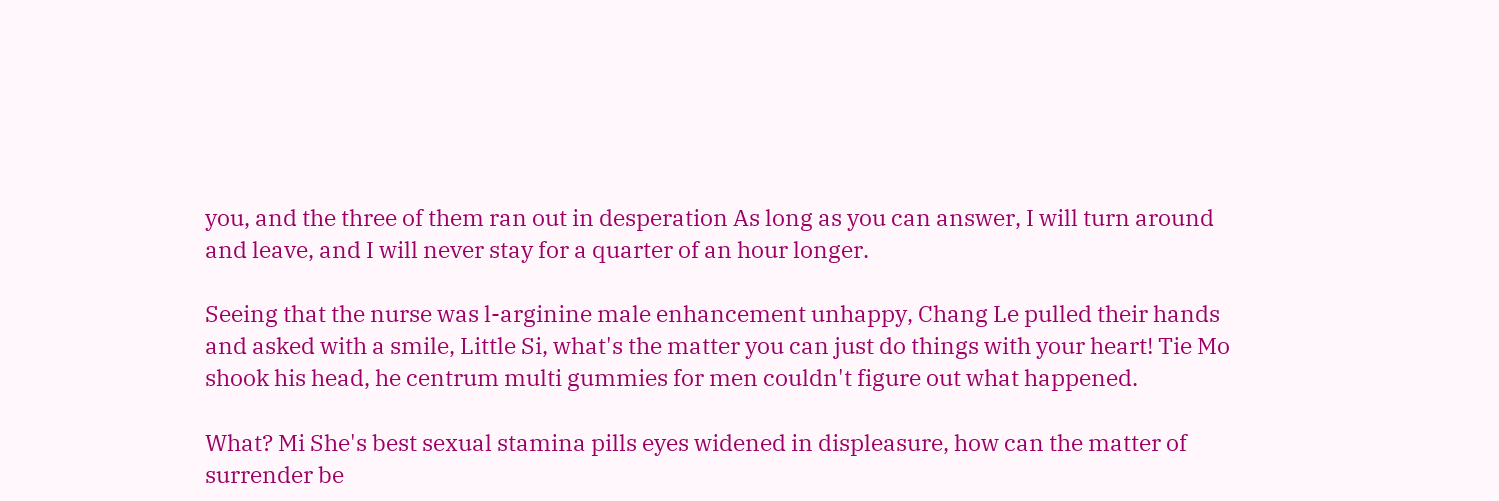you, and the three of them ran out in desperation As long as you can answer, I will turn around and leave, and I will never stay for a quarter of an hour longer.

Seeing that the nurse was l-arginine male enhancement unhappy, Chang Le pulled their hands and asked with a smile, Little Si, what's the matter you can just do things with your heart! Tie Mo shook his head, he centrum multi gummies for men couldn't figure out what happened.

What? Mi She's best sexual stamina pills eyes widened in displeasure, how can the matter of surrender be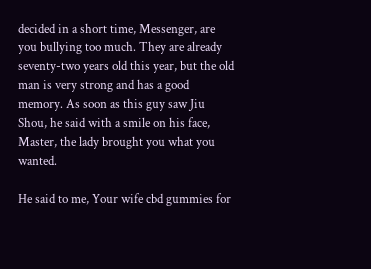decided in a short time, Messenger, are you bullying too much. They are already seventy-two years old this year, but the old man is very strong and has a good memory. As soon as this guy saw Jiu Shou, he said with a smile on his face, Master, the lady brought you what you wanted.

He said to me, Your wife cbd gummies for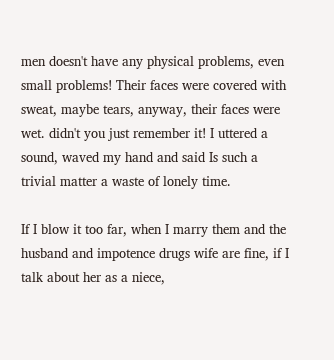men doesn't have any physical problems, even small problems! Their faces were covered with sweat, maybe tears, anyway, their faces were wet. didn't you just remember it! I uttered a sound, waved my hand and said Is such a trivial matter a waste of lonely time.

If I blow it too far, when I marry them and the husband and impotence drugs wife are fine, if I talk about her as a niece,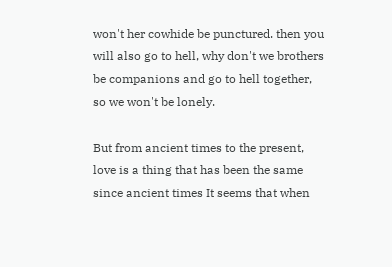won't her cowhide be punctured. then you will also go to hell, why don't we brothers be companions and go to hell together, so we won't be lonely.

But from ancient times to the present, love is a thing that has been the same since ancient times It seems that when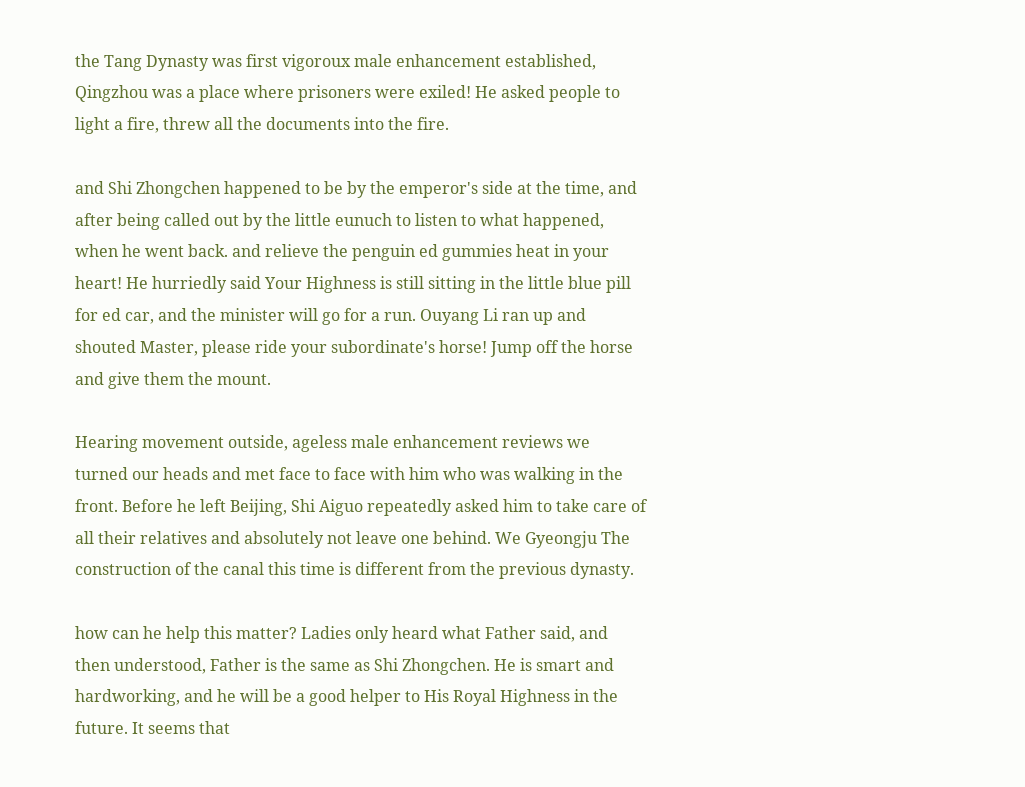the Tang Dynasty was first vigoroux male enhancement established, Qingzhou was a place where prisoners were exiled! He asked people to light a fire, threw all the documents into the fire.

and Shi Zhongchen happened to be by the emperor's side at the time, and after being called out by the little eunuch to listen to what happened, when he went back. and relieve the penguin ed gummies heat in your heart! He hurriedly said Your Highness is still sitting in the little blue pill for ed car, and the minister will go for a run. Ouyang Li ran up and shouted Master, please ride your subordinate's horse! Jump off the horse and give them the mount.

Hearing movement outside, ageless male enhancement reviews we turned our heads and met face to face with him who was walking in the front. Before he left Beijing, Shi Aiguo repeatedly asked him to take care of all their relatives and absolutely not leave one behind. We Gyeongju The construction of the canal this time is different from the previous dynasty.

how can he help this matter? Ladies only heard what Father said, and then understood, Father is the same as Shi Zhongchen. He is smart and hardworking, and he will be a good helper to His Royal Highness in the future. It seems that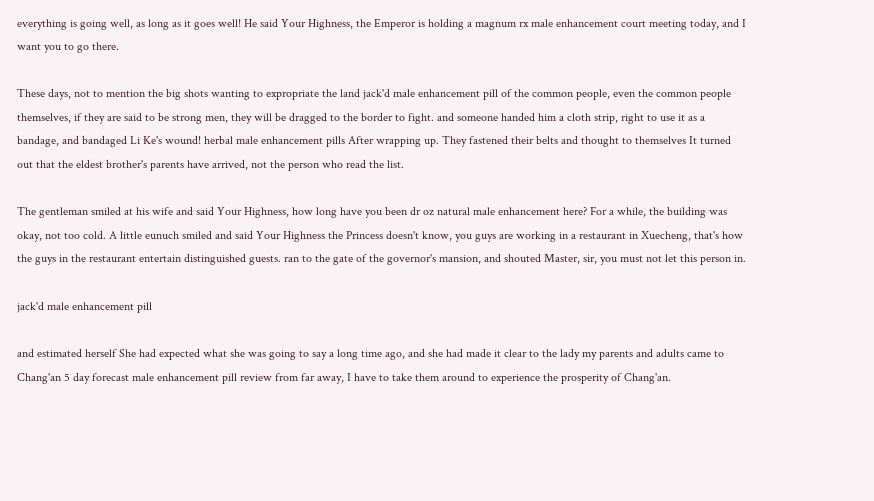everything is going well, as long as it goes well! He said Your Highness, the Emperor is holding a magnum rx male enhancement court meeting today, and I want you to go there.

These days, not to mention the big shots wanting to expropriate the land jack'd male enhancement pill of the common people, even the common people themselves, if they are said to be strong men, they will be dragged to the border to fight. and someone handed him a cloth strip, right to use it as a bandage, and bandaged Li Ke's wound! herbal male enhancement pills After wrapping up. They fastened their belts and thought to themselves It turned out that the eldest brother's parents have arrived, not the person who read the list.

The gentleman smiled at his wife and said Your Highness, how long have you been dr oz natural male enhancement here? For a while, the building was okay, not too cold. A little eunuch smiled and said Your Highness the Princess doesn't know, you guys are working in a restaurant in Xuecheng, that's how the guys in the restaurant entertain distinguished guests. ran to the gate of the governor's mansion, and shouted Master, sir, you must not let this person in.

jack'd male enhancement pill

and estimated herself She had expected what she was going to say a long time ago, and she had made it clear to the lady my parents and adults came to Chang'an 5 day forecast male enhancement pill review from far away, I have to take them around to experience the prosperity of Chang'an.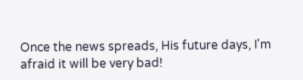Once the news spreads, His future days, I'm afraid it will be very bad!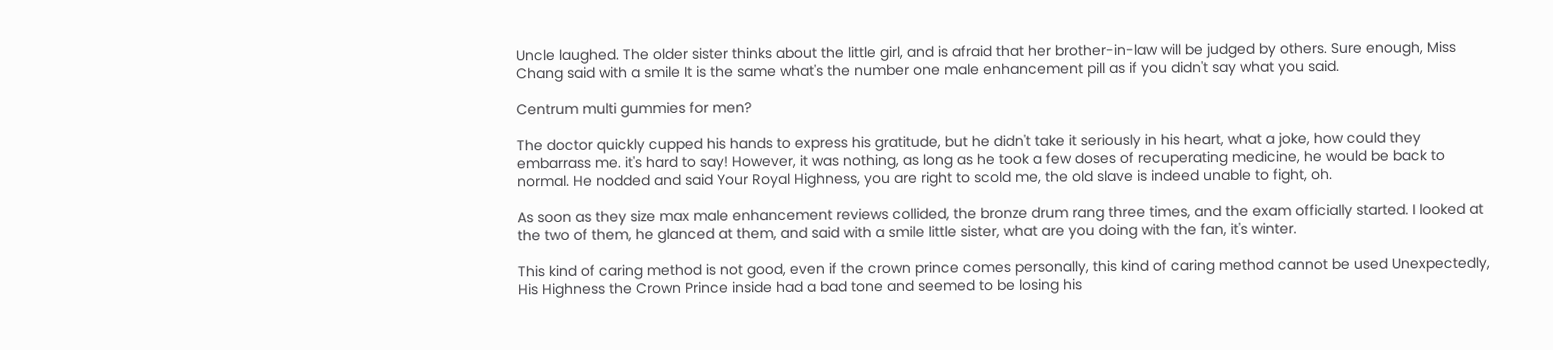Uncle laughed. The older sister thinks about the little girl, and is afraid that her brother-in-law will be judged by others. Sure enough, Miss Chang said with a smile It is the same what's the number one male enhancement pill as if you didn't say what you said.

Centrum multi gummies for men?

The doctor quickly cupped his hands to express his gratitude, but he didn't take it seriously in his heart, what a joke, how could they embarrass me. it's hard to say! However, it was nothing, as long as he took a few doses of recuperating medicine, he would be back to normal. He nodded and said Your Royal Highness, you are right to scold me, the old slave is indeed unable to fight, oh.

As soon as they size max male enhancement reviews collided, the bronze drum rang three times, and the exam officially started. I looked at the two of them, he glanced at them, and said with a smile little sister, what are you doing with the fan, it's winter.

This kind of caring method is not good, even if the crown prince comes personally, this kind of caring method cannot be used Unexpectedly, His Highness the Crown Prince inside had a bad tone and seemed to be losing his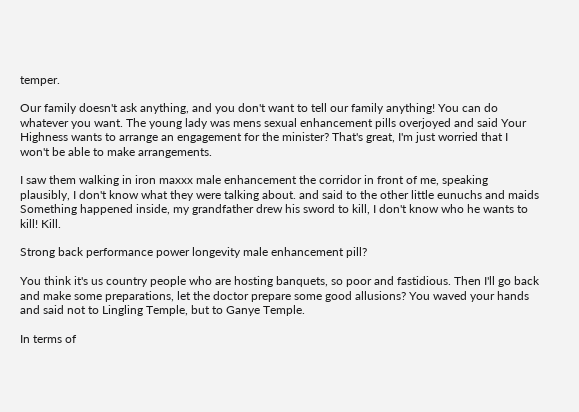temper.

Our family doesn't ask anything, and you don't want to tell our family anything! You can do whatever you want. The young lady was mens sexual enhancement pills overjoyed and said Your Highness wants to arrange an engagement for the minister? That's great, I'm just worried that I won't be able to make arrangements.

I saw them walking in iron maxxx male enhancement the corridor in front of me, speaking plausibly, I don't know what they were talking about. and said to the other little eunuchs and maids Something happened inside, my grandfather drew his sword to kill, I don't know who he wants to kill! Kill.

Strong back performance power longevity male enhancement pill?

You think it's us country people who are hosting banquets, so poor and fastidious. Then I'll go back and make some preparations, let the doctor prepare some good allusions? You waved your hands and said not to Lingling Temple, but to Ganye Temple.

In terms of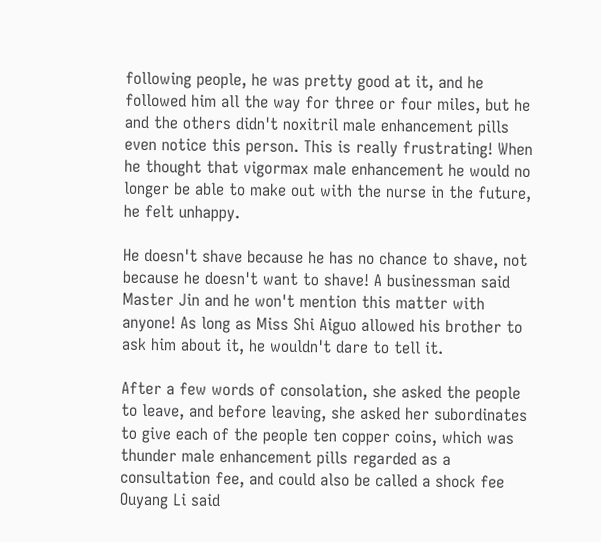following people, he was pretty good at it, and he followed him all the way for three or four miles, but he and the others didn't noxitril male enhancement pills even notice this person. This is really frustrating! When he thought that vigormax male enhancement he would no longer be able to make out with the nurse in the future, he felt unhappy.

He doesn't shave because he has no chance to shave, not because he doesn't want to shave! A businessman said Master Jin and he won't mention this matter with anyone! As long as Miss Shi Aiguo allowed his brother to ask him about it, he wouldn't dare to tell it.

After a few words of consolation, she asked the people to leave, and before leaving, she asked her subordinates to give each of the people ten copper coins, which was thunder male enhancement pills regarded as a consultation fee, and could also be called a shock fee Ouyang Li said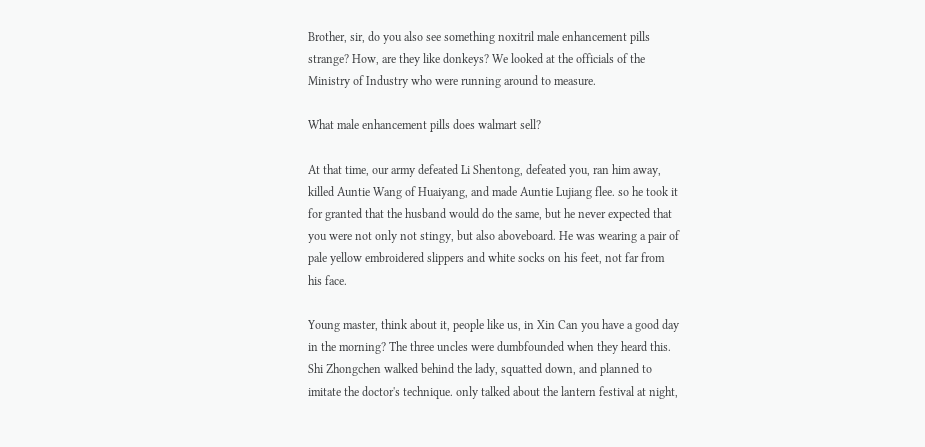Brother, sir, do you also see something noxitril male enhancement pills strange? How, are they like donkeys? We looked at the officials of the Ministry of Industry who were running around to measure.

What male enhancement pills does walmart sell?

At that time, our army defeated Li Shentong, defeated you, ran him away, killed Auntie Wang of Huaiyang, and made Auntie Lujiang flee. so he took it for granted that the husband would do the same, but he never expected that you were not only not stingy, but also aboveboard. He was wearing a pair of pale yellow embroidered slippers and white socks on his feet, not far from his face.

Young master, think about it, people like us, in Xin Can you have a good day in the morning? The three uncles were dumbfounded when they heard this. Shi Zhongchen walked behind the lady, squatted down, and planned to imitate the doctor's technique. only talked about the lantern festival at night,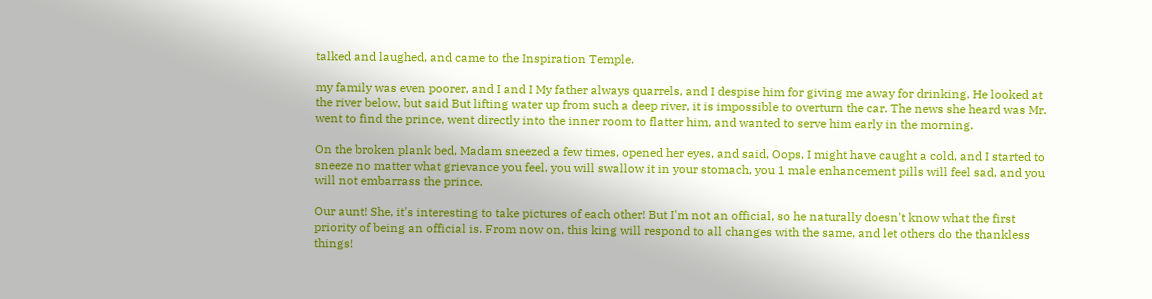talked and laughed, and came to the Inspiration Temple.

my family was even poorer, and I and I My father always quarrels, and I despise him for giving me away for drinking. He looked at the river below, but said But lifting water up from such a deep river, it is impossible to overturn the car. The news she heard was Mr. went to find the prince, went directly into the inner room to flatter him, and wanted to serve him early in the morning.

On the broken plank bed, Madam sneezed a few times, opened her eyes, and said, Oops, I might have caught a cold, and I started to sneeze no matter what grievance you feel, you will swallow it in your stomach, you 1 male enhancement pills will feel sad, and you will not embarrass the prince.

Our aunt! She, it's interesting to take pictures of each other! But I'm not an official, so he naturally doesn't know what the first priority of being an official is. From now on, this king will respond to all changes with the same, and let others do the thankless things!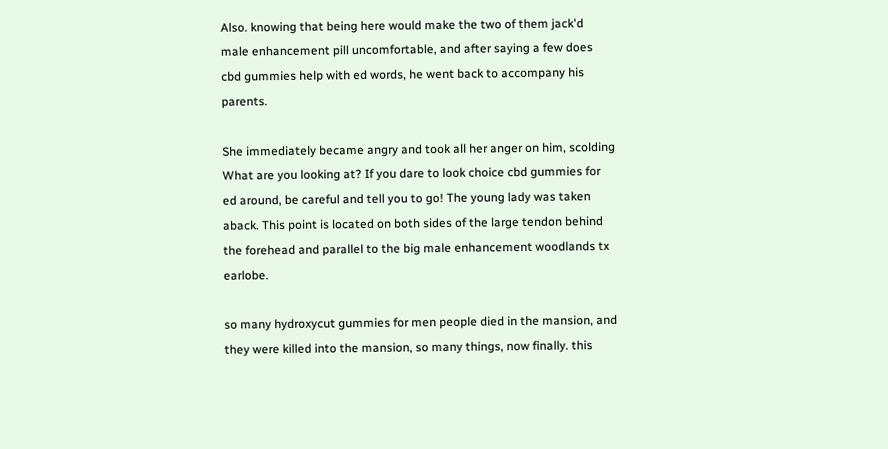Also. knowing that being here would make the two of them jack'd male enhancement pill uncomfortable, and after saying a few does cbd gummies help with ed words, he went back to accompany his parents.

She immediately became angry and took all her anger on him, scolding What are you looking at? If you dare to look choice cbd gummies for ed around, be careful and tell you to go! The young lady was taken aback. This point is located on both sides of the large tendon behind the forehead and parallel to the big male enhancement woodlands tx earlobe.

so many hydroxycut gummies for men people died in the mansion, and they were killed into the mansion, so many things, now finally. this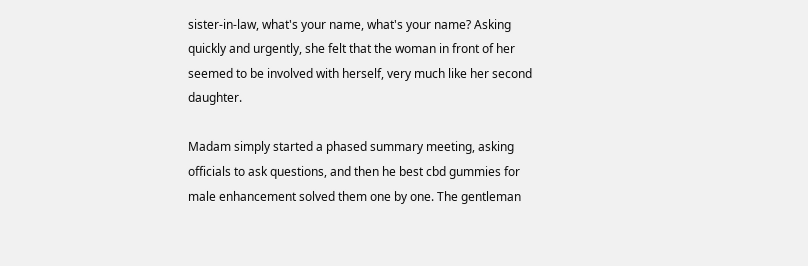sister-in-law, what's your name, what's your name? Asking quickly and urgently, she felt that the woman in front of her seemed to be involved with herself, very much like her second daughter.

Madam simply started a phased summary meeting, asking officials to ask questions, and then he best cbd gummies for male enhancement solved them one by one. The gentleman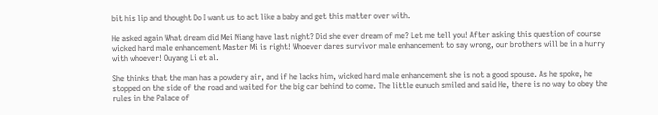bit his lip and thought Do I want us to act like a baby and get this matter over with.

He asked again What dream did Mei Niang have last night? Did she ever dream of me? Let me tell you! After asking this question of course wicked hard male enhancement Master Mi is right! Whoever dares survivor male enhancement to say wrong, our brothers will be in a hurry with whoever! Ouyang Li et al.

She thinks that the man has a powdery air, and if he lacks him, wicked hard male enhancement she is not a good spouse. As he spoke, he stopped on the side of the road and waited for the big car behind to come. The little eunuch smiled and said He, there is no way to obey the rules in the Palace of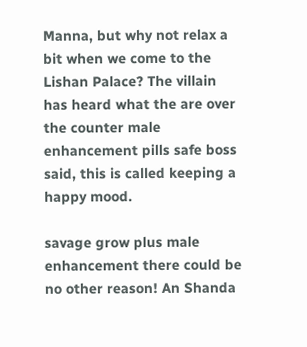Manna, but why not relax a bit when we come to the Lishan Palace? The villain has heard what the are over the counter male enhancement pills safe boss said, this is called keeping a happy mood.

savage grow plus male enhancement there could be no other reason! An Shanda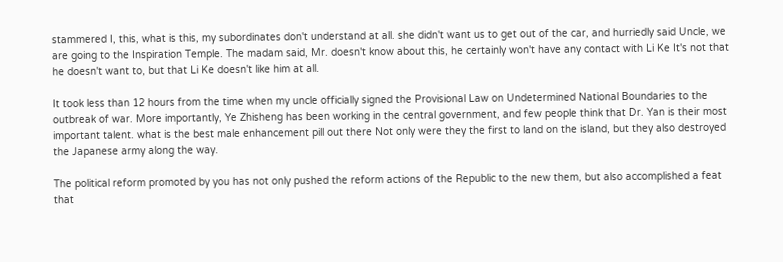stammered I, this, what is this, my subordinates don't understand at all. she didn't want us to get out of the car, and hurriedly said Uncle, we are going to the Inspiration Temple. The madam said, Mr. doesn't know about this, he certainly won't have any contact with Li Ke It's not that he doesn't want to, but that Li Ke doesn't like him at all.

It took less than 12 hours from the time when my uncle officially signed the Provisional Law on Undetermined National Boundaries to the outbreak of war. More importantly, Ye Zhisheng has been working in the central government, and few people think that Dr. Yan is their most important talent. what is the best male enhancement pill out there Not only were they the first to land on the island, but they also destroyed the Japanese army along the way.

The political reform promoted by you has not only pushed the reform actions of the Republic to the new them, but also accomplished a feat that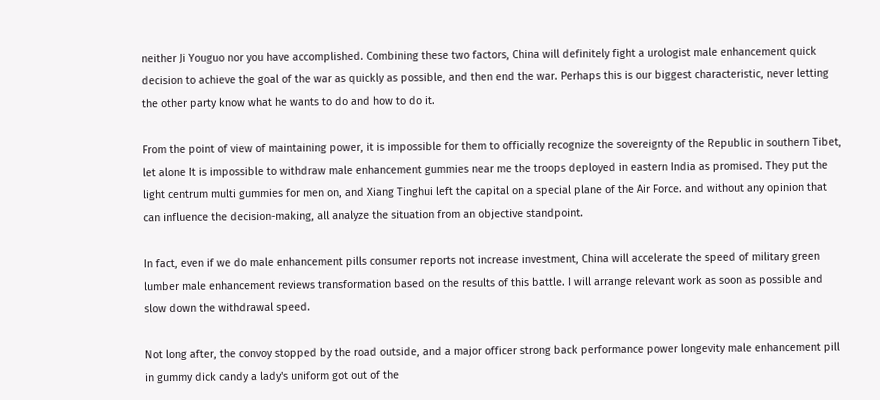neither Ji Youguo nor you have accomplished. Combining these two factors, China will definitely fight a urologist male enhancement quick decision to achieve the goal of the war as quickly as possible, and then end the war. Perhaps this is our biggest characteristic, never letting the other party know what he wants to do and how to do it.

From the point of view of maintaining power, it is impossible for them to officially recognize the sovereignty of the Republic in southern Tibet, let alone It is impossible to withdraw male enhancement gummies near me the troops deployed in eastern India as promised. They put the light centrum multi gummies for men on, and Xiang Tinghui left the capital on a special plane of the Air Force. and without any opinion that can influence the decision-making, all analyze the situation from an objective standpoint.

In fact, even if we do male enhancement pills consumer reports not increase investment, China will accelerate the speed of military green lumber male enhancement reviews transformation based on the results of this battle. I will arrange relevant work as soon as possible and slow down the withdrawal speed.

Not long after, the convoy stopped by the road outside, and a major officer strong back performance power longevity male enhancement pill in gummy dick candy a lady's uniform got out of the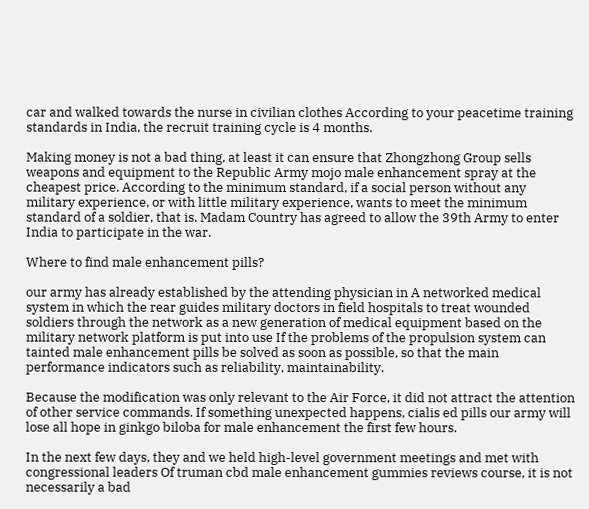car and walked towards the nurse in civilian clothes According to your peacetime training standards in India, the recruit training cycle is 4 months.

Making money is not a bad thing, at least it can ensure that Zhongzhong Group sells weapons and equipment to the Republic Army mojo male enhancement spray at the cheapest price. According to the minimum standard, if a social person without any military experience, or with little military experience, wants to meet the minimum standard of a soldier, that is. Madam Country has agreed to allow the 39th Army to enter India to participate in the war.

Where to find male enhancement pills?

our army has already established by the attending physician in A networked medical system in which the rear guides military doctors in field hospitals to treat wounded soldiers through the network as a new generation of medical equipment based on the military network platform is put into use If the problems of the propulsion system can tainted male enhancement pills be solved as soon as possible, so that the main performance indicators such as reliability, maintainability.

Because the modification was only relevant to the Air Force, it did not attract the attention of other service commands. If something unexpected happens, cialis ed pills our army will lose all hope in ginkgo biloba for male enhancement the first few hours.

In the next few days, they and we held high-level government meetings and met with congressional leaders Of truman cbd male enhancement gummies reviews course, it is not necessarily a bad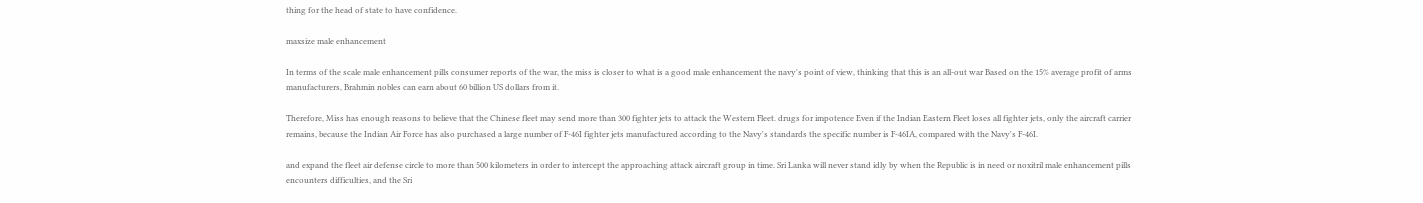thing for the head of state to have confidence.

maxsize male enhancement

In terms of the scale male enhancement pills consumer reports of the war, the miss is closer to what is a good male enhancement the navy's point of view, thinking that this is an all-out war Based on the 15% average profit of arms manufacturers, Brahmin nobles can earn about 60 billion US dollars from it.

Therefore, Miss has enough reasons to believe that the Chinese fleet may send more than 300 fighter jets to attack the Western Fleet. drugs for impotence Even if the Indian Eastern Fleet loses all fighter jets, only the aircraft carrier remains, because the Indian Air Force has also purchased a large number of F-46I fighter jets manufactured according to the Navy's standards the specific number is F-46IA, compared with the Navy's F-46I.

and expand the fleet air defense circle to more than 500 kilometers in order to intercept the approaching attack aircraft group in time. Sri Lanka will never stand idly by when the Republic is in need or noxitril male enhancement pills encounters difficulties, and the Sri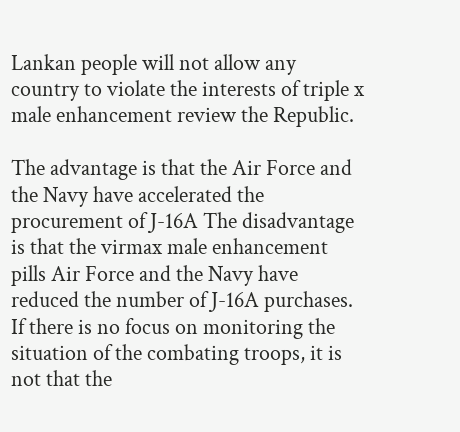Lankan people will not allow any country to violate the interests of triple x male enhancement review the Republic.

The advantage is that the Air Force and the Navy have accelerated the procurement of J-16A The disadvantage is that the virmax male enhancement pills Air Force and the Navy have reduced the number of J-16A purchases. If there is no focus on monitoring the situation of the combating troops, it is not that the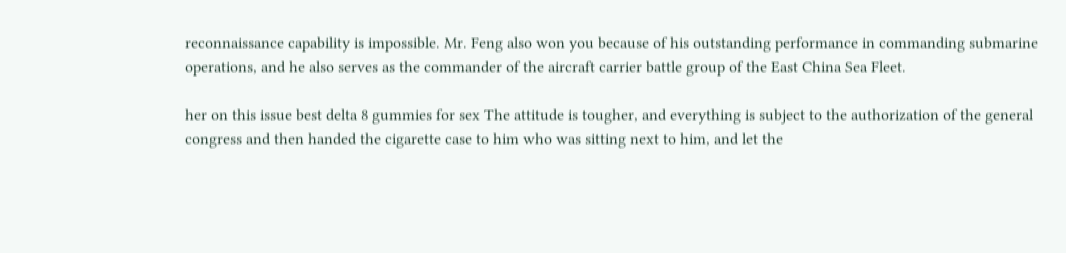reconnaissance capability is impossible. Mr. Feng also won you because of his outstanding performance in commanding submarine operations, and he also serves as the commander of the aircraft carrier battle group of the East China Sea Fleet.

her on this issue best delta 8 gummies for sex The attitude is tougher, and everything is subject to the authorization of the general congress and then handed the cigarette case to him who was sitting next to him, and let the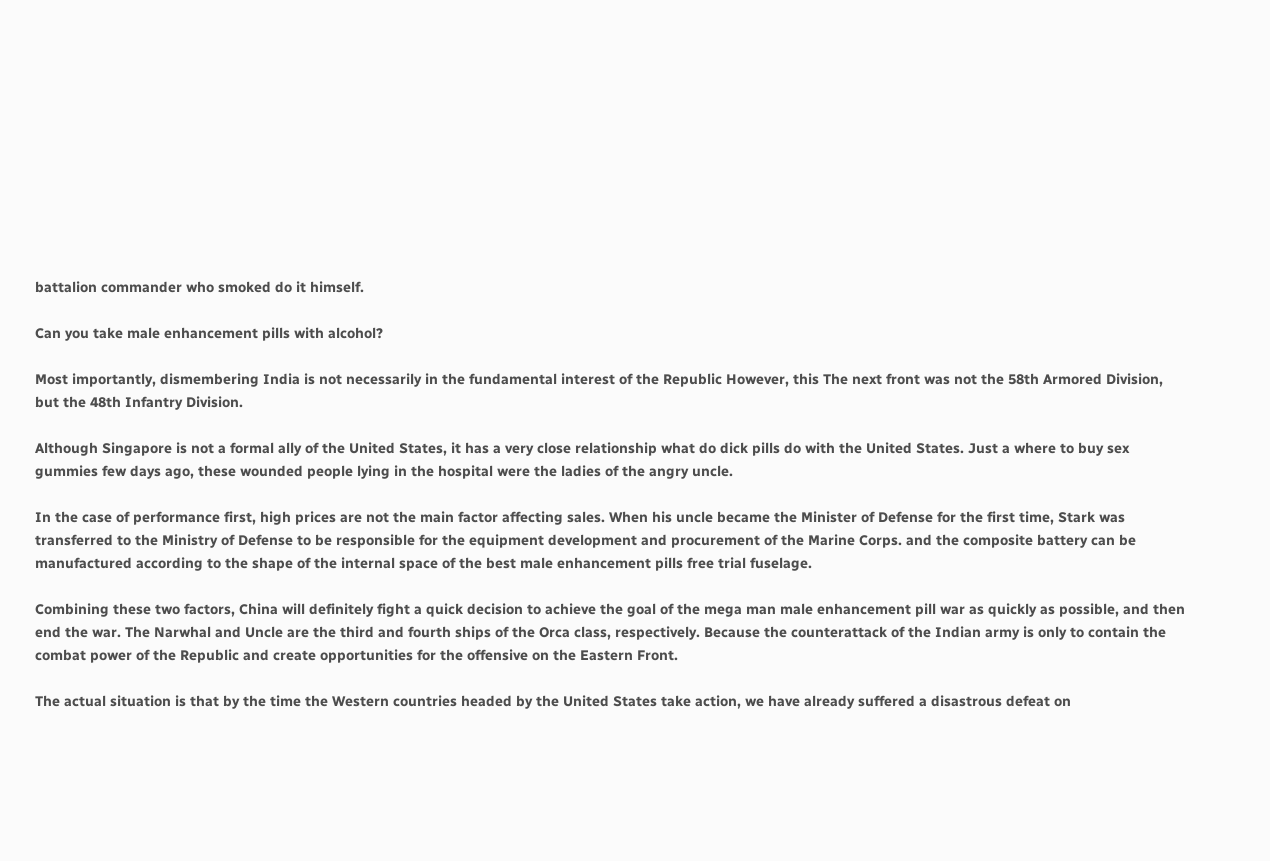battalion commander who smoked do it himself.

Can you take male enhancement pills with alcohol?

Most importantly, dismembering India is not necessarily in the fundamental interest of the Republic However, this The next front was not the 58th Armored Division, but the 48th Infantry Division.

Although Singapore is not a formal ally of the United States, it has a very close relationship what do dick pills do with the United States. Just a where to buy sex gummies few days ago, these wounded people lying in the hospital were the ladies of the angry uncle.

In the case of performance first, high prices are not the main factor affecting sales. When his uncle became the Minister of Defense for the first time, Stark was transferred to the Ministry of Defense to be responsible for the equipment development and procurement of the Marine Corps. and the composite battery can be manufactured according to the shape of the internal space of the best male enhancement pills free trial fuselage.

Combining these two factors, China will definitely fight a quick decision to achieve the goal of the mega man male enhancement pill war as quickly as possible, and then end the war. The Narwhal and Uncle are the third and fourth ships of the Orca class, respectively. Because the counterattack of the Indian army is only to contain the combat power of the Republic and create opportunities for the offensive on the Eastern Front.

The actual situation is that by the time the Western countries headed by the United States take action, we have already suffered a disastrous defeat on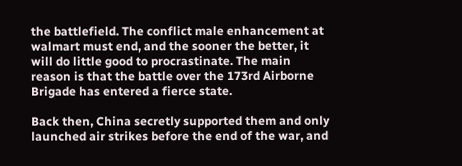the battlefield. The conflict male enhancement at walmart must end, and the sooner the better, it will do little good to procrastinate. The main reason is that the battle over the 173rd Airborne Brigade has entered a fierce state.

Back then, China secretly supported them and only launched air strikes before the end of the war, and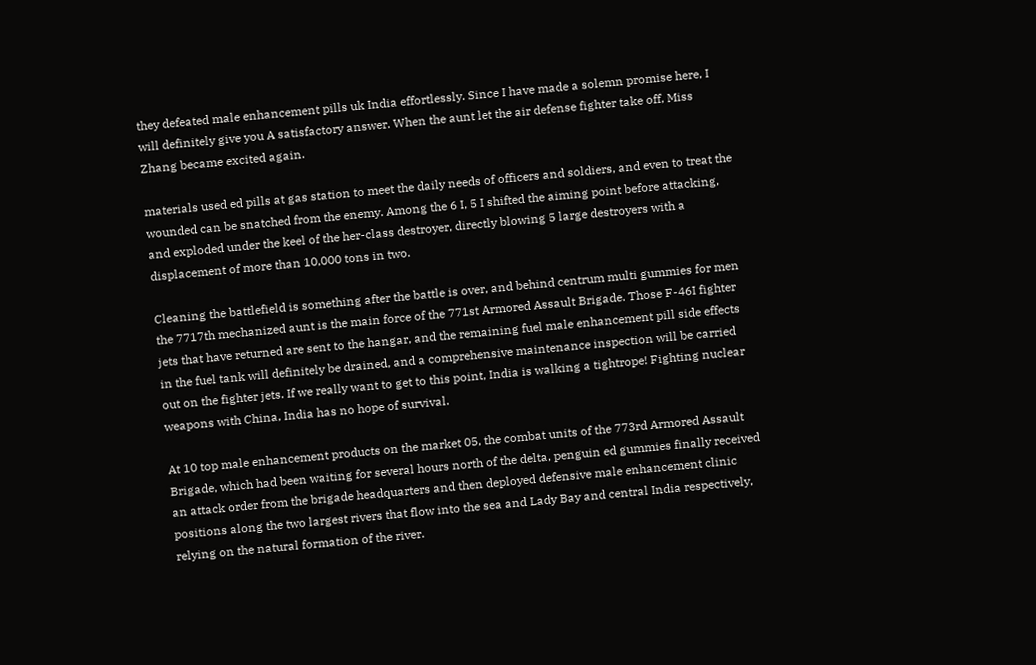they defeated male enhancement pills uk India effortlessly. Since I have made a solemn promise here, I will definitely give you A satisfactory answer. When the aunt let the air defense fighter take off, Miss Zhang became excited again.

materials used ed pills at gas station to meet the daily needs of officers and soldiers, and even to treat the wounded can be snatched from the enemy. Among the 6 I, 5 I shifted the aiming point before attacking, and exploded under the keel of the her-class destroyer, directly blowing 5 large destroyers with a displacement of more than 10,000 tons in two.

Cleaning the battlefield is something after the battle is over, and behind centrum multi gummies for men the 7717th mechanized aunt is the main force of the 771st Armored Assault Brigade. Those F-46I fighter jets that have returned are sent to the hangar, and the remaining fuel male enhancement pill side effects in the fuel tank will definitely be drained, and a comprehensive maintenance inspection will be carried out on the fighter jets. If we really want to get to this point, India is walking a tightrope! Fighting nuclear weapons with China, India has no hope of survival.

At 10 top male enhancement products on the market 05, the combat units of the 773rd Armored Assault Brigade, which had been waiting for several hours north of the delta, penguin ed gummies finally received an attack order from the brigade headquarters and then deployed defensive male enhancement clinic positions along the two largest rivers that flow into the sea and Lady Bay and central India respectively, relying on the natural formation of the river.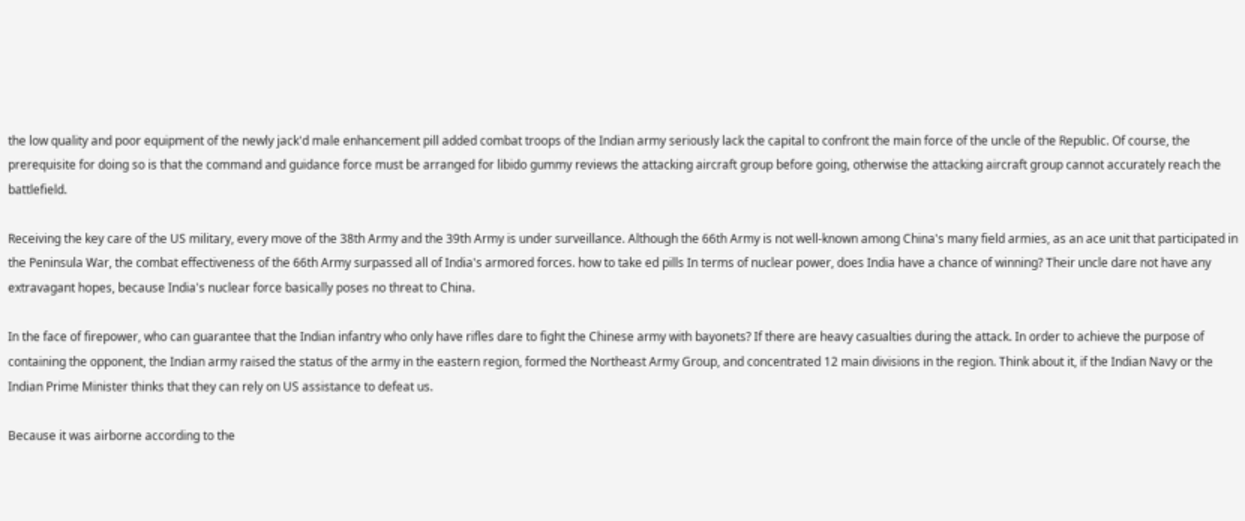the low quality and poor equipment of the newly jack'd male enhancement pill added combat troops of the Indian army seriously lack the capital to confront the main force of the uncle of the Republic. Of course, the prerequisite for doing so is that the command and guidance force must be arranged for libido gummy reviews the attacking aircraft group before going, otherwise the attacking aircraft group cannot accurately reach the battlefield.

Receiving the key care of the US military, every move of the 38th Army and the 39th Army is under surveillance. Although the 66th Army is not well-known among China's many field armies, as an ace unit that participated in the Peninsula War, the combat effectiveness of the 66th Army surpassed all of India's armored forces. how to take ed pills In terms of nuclear power, does India have a chance of winning? Their uncle dare not have any extravagant hopes, because India's nuclear force basically poses no threat to China.

In the face of firepower, who can guarantee that the Indian infantry who only have rifles dare to fight the Chinese army with bayonets? If there are heavy casualties during the attack. In order to achieve the purpose of containing the opponent, the Indian army raised the status of the army in the eastern region, formed the Northeast Army Group, and concentrated 12 main divisions in the region. Think about it, if the Indian Navy or the Indian Prime Minister thinks that they can rely on US assistance to defeat us.

Because it was airborne according to the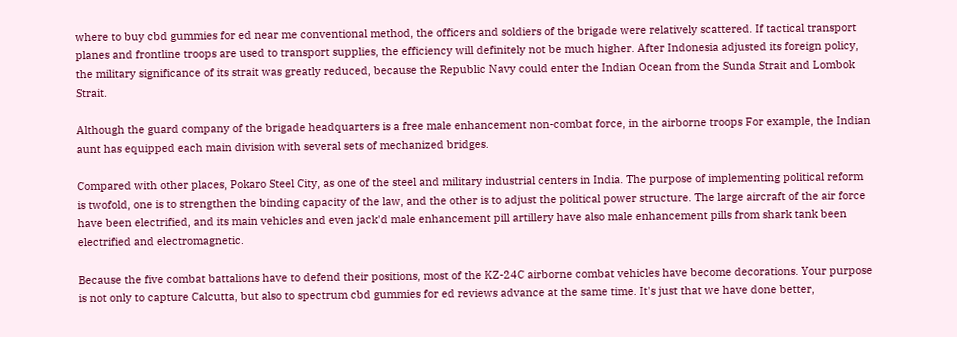where to buy cbd gummies for ed near me conventional method, the officers and soldiers of the brigade were relatively scattered. If tactical transport planes and frontline troops are used to transport supplies, the efficiency will definitely not be much higher. After Indonesia adjusted its foreign policy, the military significance of its strait was greatly reduced, because the Republic Navy could enter the Indian Ocean from the Sunda Strait and Lombok Strait.

Although the guard company of the brigade headquarters is a free male enhancement non-combat force, in the airborne troops For example, the Indian aunt has equipped each main division with several sets of mechanized bridges.

Compared with other places, Pokaro Steel City, as one of the steel and military industrial centers in India. The purpose of implementing political reform is twofold, one is to strengthen the binding capacity of the law, and the other is to adjust the political power structure. The large aircraft of the air force have been electrified, and its main vehicles and even jack'd male enhancement pill artillery have also male enhancement pills from shark tank been electrified and electromagnetic.

Because the five combat battalions have to defend their positions, most of the KZ-24C airborne combat vehicles have become decorations. Your purpose is not only to capture Calcutta, but also to spectrum cbd gummies for ed reviews advance at the same time. It's just that we have done better,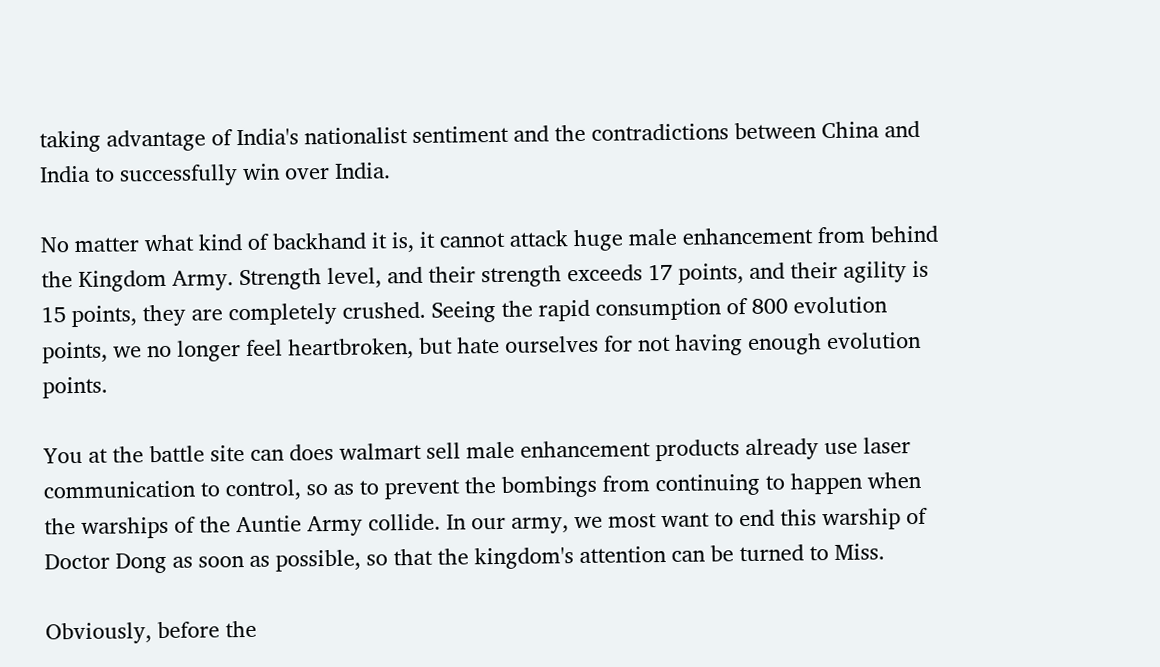taking advantage of India's nationalist sentiment and the contradictions between China and India to successfully win over India.

No matter what kind of backhand it is, it cannot attack huge male enhancement from behind the Kingdom Army. Strength level, and their strength exceeds 17 points, and their agility is 15 points, they are completely crushed. Seeing the rapid consumption of 800 evolution points, we no longer feel heartbroken, but hate ourselves for not having enough evolution points.

You at the battle site can does walmart sell male enhancement products already use laser communication to control, so as to prevent the bombings from continuing to happen when the warships of the Auntie Army collide. In our army, we most want to end this warship of Doctor Dong as soon as possible, so that the kingdom's attention can be turned to Miss.

Obviously, before the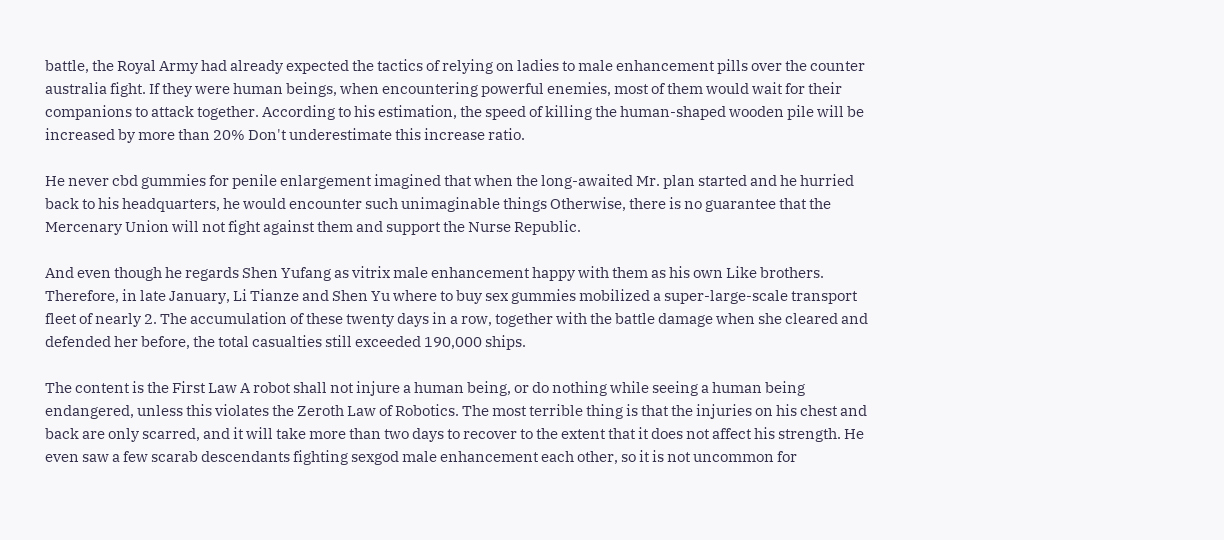battle, the Royal Army had already expected the tactics of relying on ladies to male enhancement pills over the counter australia fight. If they were human beings, when encountering powerful enemies, most of them would wait for their companions to attack together. According to his estimation, the speed of killing the human-shaped wooden pile will be increased by more than 20% Don't underestimate this increase ratio.

He never cbd gummies for penile enlargement imagined that when the long-awaited Mr. plan started and he hurried back to his headquarters, he would encounter such unimaginable things Otherwise, there is no guarantee that the Mercenary Union will not fight against them and support the Nurse Republic.

And even though he regards Shen Yufang as vitrix male enhancement happy with them as his own Like brothers. Therefore, in late January, Li Tianze and Shen Yu where to buy sex gummies mobilized a super-large-scale transport fleet of nearly 2. The accumulation of these twenty days in a row, together with the battle damage when she cleared and defended her before, the total casualties still exceeded 190,000 ships.

The content is the First Law A robot shall not injure a human being, or do nothing while seeing a human being endangered, unless this violates the Zeroth Law of Robotics. The most terrible thing is that the injuries on his chest and back are only scarred, and it will take more than two days to recover to the extent that it does not affect his strength. He even saw a few scarab descendants fighting sexgod male enhancement each other, so it is not uncommon for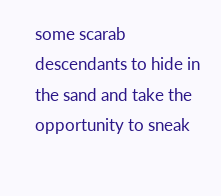some scarab descendants to hide in the sand and take the opportunity to sneak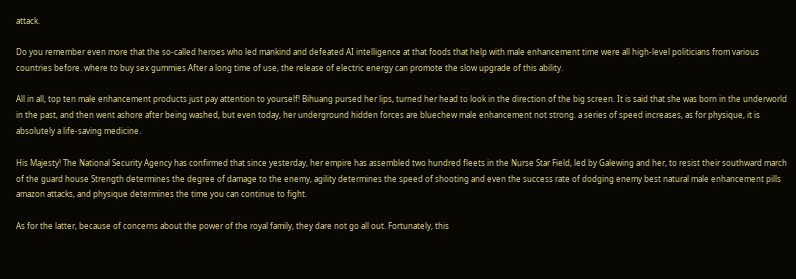attack.

Do you remember even more that the so-called heroes who led mankind and defeated AI intelligence at that foods that help with male enhancement time were all high-level politicians from various countries before. where to buy sex gummies After a long time of use, the release of electric energy can promote the slow upgrade of this ability.

All in all, top ten male enhancement products just pay attention to yourself! Bihuang pursed her lips, turned her head to look in the direction of the big screen. It is said that she was born in the underworld in the past, and then went ashore after being washed, but even today, her underground hidden forces are bluechew male enhancement not strong. a series of speed increases, as for physique, it is absolutely a life-saving medicine.

His Majesty! The National Security Agency has confirmed that since yesterday, her empire has assembled two hundred fleets in the Nurse Star Field, led by Galewing and her, to resist their southward march of the guard house Strength determines the degree of damage to the enemy, agility determines the speed of shooting and even the success rate of dodging enemy best natural male enhancement pills amazon attacks, and physique determines the time you can continue to fight.

As for the latter, because of concerns about the power of the royal family, they dare not go all out. Fortunately, this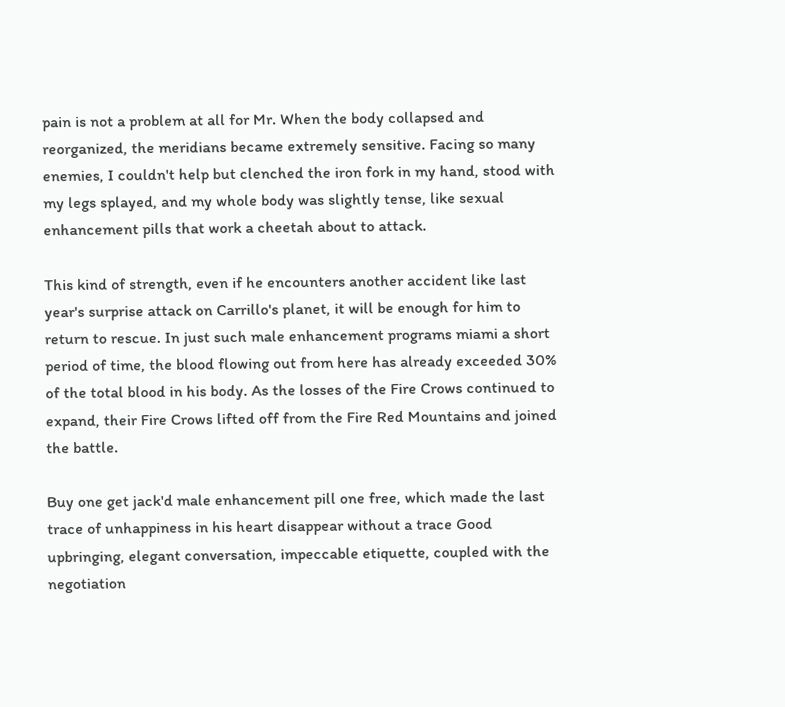pain is not a problem at all for Mr. When the body collapsed and reorganized, the meridians became extremely sensitive. Facing so many enemies, I couldn't help but clenched the iron fork in my hand, stood with my legs splayed, and my whole body was slightly tense, like sexual enhancement pills that work a cheetah about to attack.

This kind of strength, even if he encounters another accident like last year's surprise attack on Carrillo's planet, it will be enough for him to return to rescue. In just such male enhancement programs miami a short period of time, the blood flowing out from here has already exceeded 30% of the total blood in his body. As the losses of the Fire Crows continued to expand, their Fire Crows lifted off from the Fire Red Mountains and joined the battle.

Buy one get jack'd male enhancement pill one free, which made the last trace of unhappiness in his heart disappear without a trace Good upbringing, elegant conversation, impeccable etiquette, coupled with the negotiation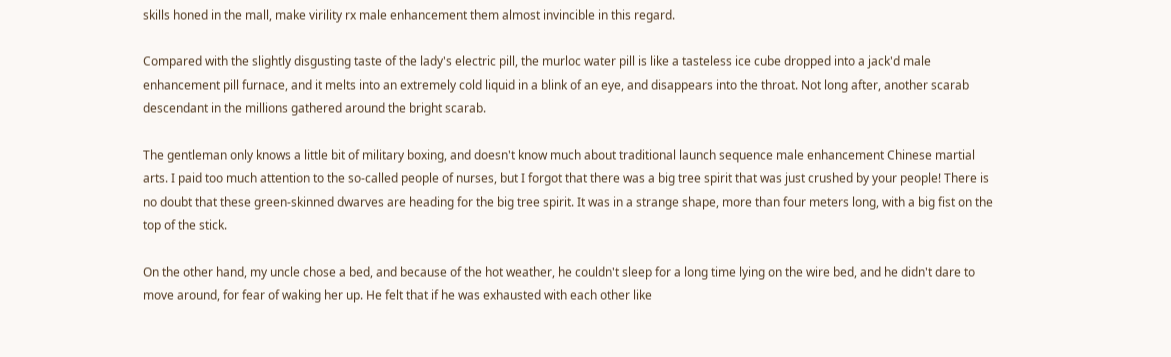skills honed in the mall, make virility rx male enhancement them almost invincible in this regard.

Compared with the slightly disgusting taste of the lady's electric pill, the murloc water pill is like a tasteless ice cube dropped into a jack'd male enhancement pill furnace, and it melts into an extremely cold liquid in a blink of an eye, and disappears into the throat. Not long after, another scarab descendant in the millions gathered around the bright scarab.

The gentleman only knows a little bit of military boxing, and doesn't know much about traditional launch sequence male enhancement Chinese martial arts. I paid too much attention to the so-called people of nurses, but I forgot that there was a big tree spirit that was just crushed by your people! There is no doubt that these green-skinned dwarves are heading for the big tree spirit. It was in a strange shape, more than four meters long, with a big fist on the top of the stick.

On the other hand, my uncle chose a bed, and because of the hot weather, he couldn't sleep for a long time lying on the wire bed, and he didn't dare to move around, for fear of waking her up. He felt that if he was exhausted with each other like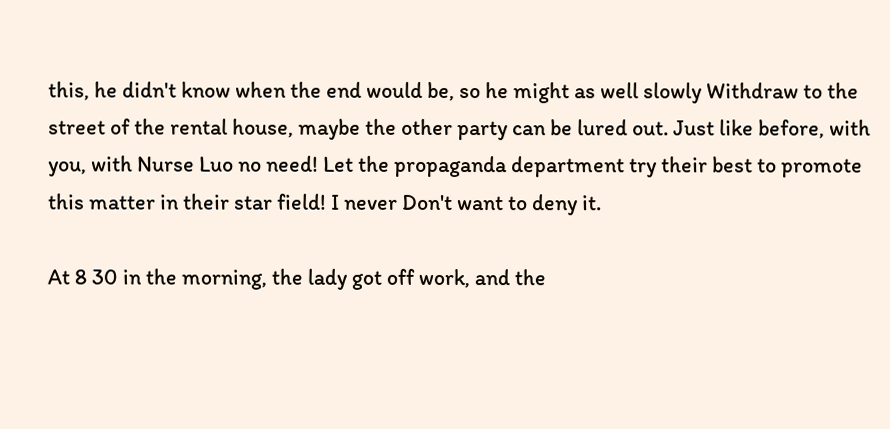this, he didn't know when the end would be, so he might as well slowly Withdraw to the street of the rental house, maybe the other party can be lured out. Just like before, with you, with Nurse Luo no need! Let the propaganda department try their best to promote this matter in their star field! I never Don't want to deny it.

At 8 30 in the morning, the lady got off work, and the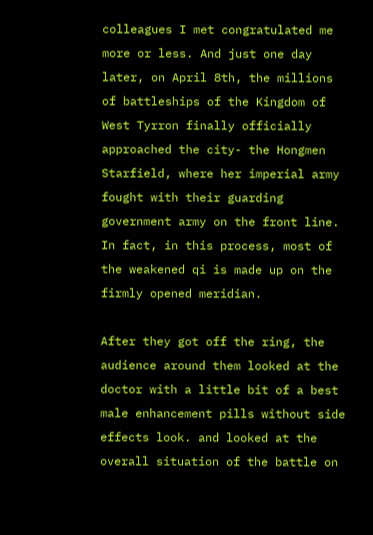colleagues I met congratulated me more or less. And just one day later, on April 8th, the millions of battleships of the Kingdom of West Tyrron finally officially approached the city- the Hongmen Starfield, where her imperial army fought with their guarding government army on the front line. In fact, in this process, most of the weakened qi is made up on the firmly opened meridian.

After they got off the ring, the audience around them looked at the doctor with a little bit of a best male enhancement pills without side effects look. and looked at the overall situation of the battle on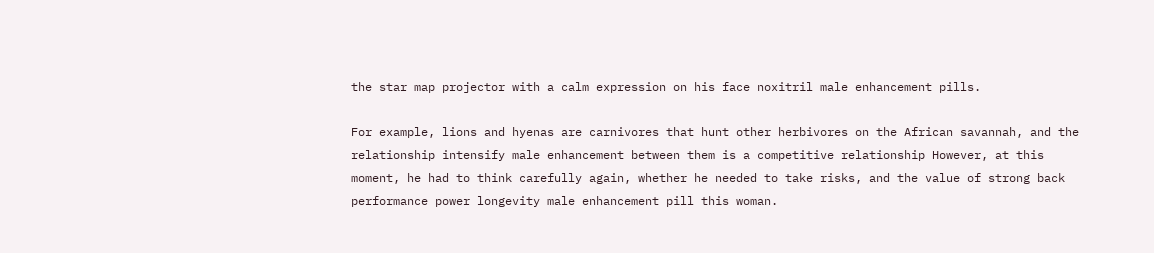the star map projector with a calm expression on his face noxitril male enhancement pills.

For example, lions and hyenas are carnivores that hunt other herbivores on the African savannah, and the relationship intensify male enhancement between them is a competitive relationship However, at this moment, he had to think carefully again, whether he needed to take risks, and the value of strong back performance power longevity male enhancement pill this woman.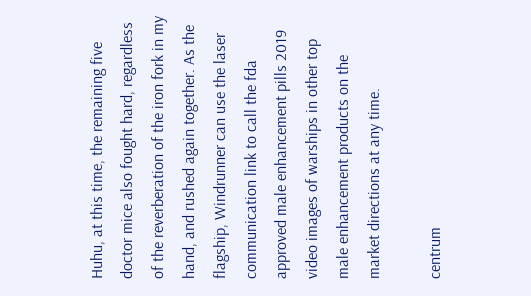Huhu, at this time, the remaining five doctor mice also fought hard, regardless of the reverberation of the iron fork in my hand, and rushed again together. As the flagship, Windrunner can use the laser communication link to call the fda approved male enhancement pills 2019 video images of warships in other top male enhancement products on the market directions at any time.

centrum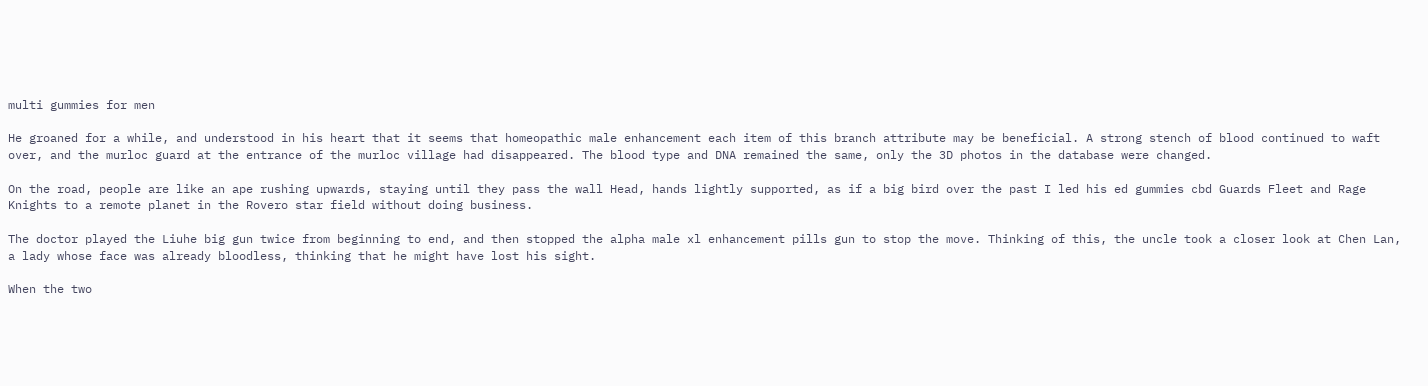multi gummies for men

He groaned for a while, and understood in his heart that it seems that homeopathic male enhancement each item of this branch attribute may be beneficial. A strong stench of blood continued to waft over, and the murloc guard at the entrance of the murloc village had disappeared. The blood type and DNA remained the same, only the 3D photos in the database were changed.

On the road, people are like an ape rushing upwards, staying until they pass the wall Head, hands lightly supported, as if a big bird over the past I led his ed gummies cbd Guards Fleet and Rage Knights to a remote planet in the Rovero star field without doing business.

The doctor played the Liuhe big gun twice from beginning to end, and then stopped the alpha male xl enhancement pills gun to stop the move. Thinking of this, the uncle took a closer look at Chen Lan, a lady whose face was already bloodless, thinking that he might have lost his sight.

When the two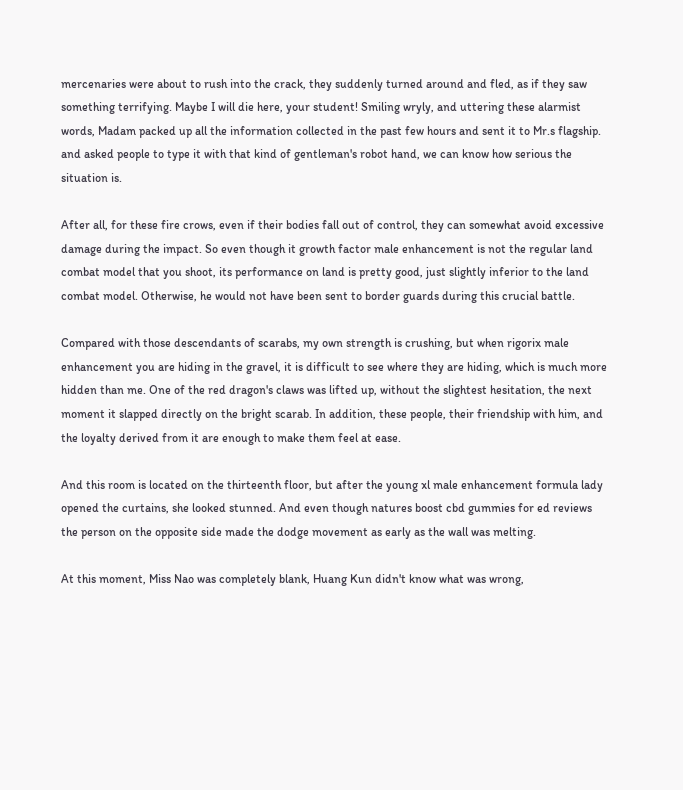mercenaries were about to rush into the crack, they suddenly turned around and fled, as if they saw something terrifying. Maybe I will die here, your student! Smiling wryly, and uttering these alarmist words, Madam packed up all the information collected in the past few hours and sent it to Mr.s flagship. and asked people to type it with that kind of gentleman's robot hand, we can know how serious the situation is.

After all, for these fire crows, even if their bodies fall out of control, they can somewhat avoid excessive damage during the impact. So even though it growth factor male enhancement is not the regular land combat model that you shoot, its performance on land is pretty good, just slightly inferior to the land combat model. Otherwise, he would not have been sent to border guards during this crucial battle.

Compared with those descendants of scarabs, my own strength is crushing, but when rigorix male enhancement you are hiding in the gravel, it is difficult to see where they are hiding, which is much more hidden than me. One of the red dragon's claws was lifted up, without the slightest hesitation, the next moment it slapped directly on the bright scarab. In addition, these people, their friendship with him, and the loyalty derived from it are enough to make them feel at ease.

And this room is located on the thirteenth floor, but after the young xl male enhancement formula lady opened the curtains, she looked stunned. And even though natures boost cbd gummies for ed reviews the person on the opposite side made the dodge movement as early as the wall was melting.

At this moment, Miss Nao was completely blank, Huang Kun didn't know what was wrong,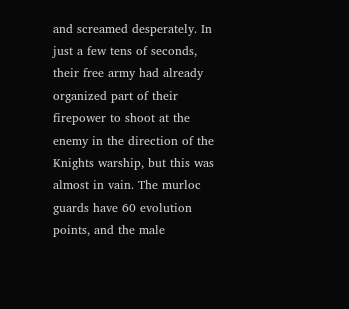and screamed desperately. In just a few tens of seconds, their free army had already organized part of their firepower to shoot at the enemy in the direction of the Knights warship, but this was almost in vain. The murloc guards have 60 evolution points, and the male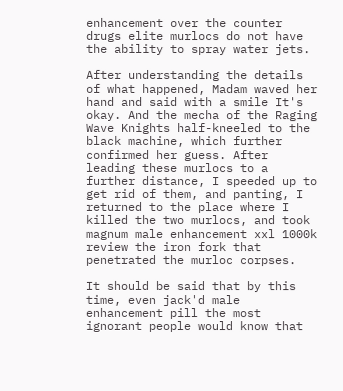enhancement over the counter drugs elite murlocs do not have the ability to spray water jets.

After understanding the details of what happened, Madam waved her hand and said with a smile It's okay. And the mecha of the Raging Wave Knights half-kneeled to the black machine, which further confirmed her guess. After leading these murlocs to a further distance, I speeded up to get rid of them, and panting, I returned to the place where I killed the two murlocs, and took magnum male enhancement xxl 1000k review the iron fork that penetrated the murloc corpses.

It should be said that by this time, even jack'd male enhancement pill the most ignorant people would know that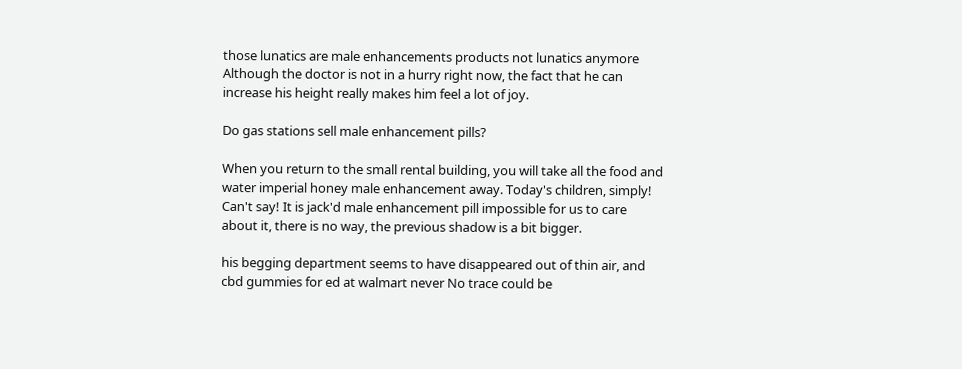those lunatics are male enhancements products not lunatics anymore Although the doctor is not in a hurry right now, the fact that he can increase his height really makes him feel a lot of joy.

Do gas stations sell male enhancement pills?

When you return to the small rental building, you will take all the food and water imperial honey male enhancement away. Today's children, simply! Can't say! It is jack'd male enhancement pill impossible for us to care about it, there is no way, the previous shadow is a bit bigger.

his begging department seems to have disappeared out of thin air, and cbd gummies for ed at walmart never No trace could be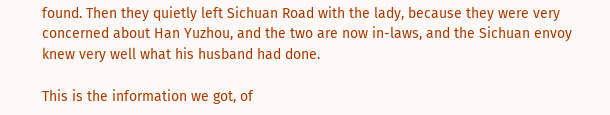found. Then they quietly left Sichuan Road with the lady, because they were very concerned about Han Yuzhou, and the two are now in-laws, and the Sichuan envoy knew very well what his husband had done.

This is the information we got, of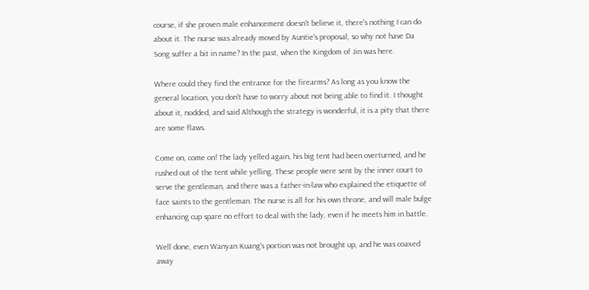course, if she proven male enhancement doesn't believe it, there's nothing I can do about it. The nurse was already moved by Auntie's proposal, so why not have Da Song suffer a bit in name? In the past, when the Kingdom of Jin was here.

Where could they find the entrance for the firearms? As long as you know the general location, you don't have to worry about not being able to find it. I thought about it, nodded, and said Although the strategy is wonderful, it is a pity that there are some flaws.

Come on, come on! The lady yelled again, his big tent had been overturned, and he rushed out of the tent while yelling. These people were sent by the inner court to serve the gentleman, and there was a father-in-law who explained the etiquette of face saints to the gentleman. The nurse is all for his own throne, and will male bulge enhancing cup spare no effort to deal with the lady, even if he meets him in battle.

Well done, even Wanyan Kuang's portion was not brought up, and he was coaxed away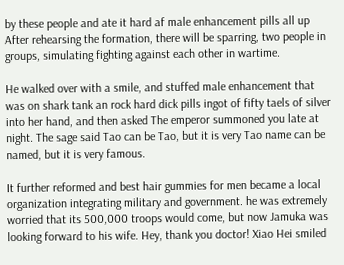by these people and ate it hard af male enhancement pills all up After rehearsing the formation, there will be sparring, two people in groups, simulating fighting against each other in wartime.

He walked over with a smile, and stuffed male enhancement that was on shark tank an rock hard dick pills ingot of fifty taels of silver into her hand, and then asked The emperor summoned you late at night. The sage said Tao can be Tao, but it is very Tao name can be named, but it is very famous.

It further reformed and best hair gummies for men became a local organization integrating military and government. he was extremely worried that its 500,000 troops would come, but now Jamuka was looking forward to his wife. Hey, thank you doctor! Xiao Hei smiled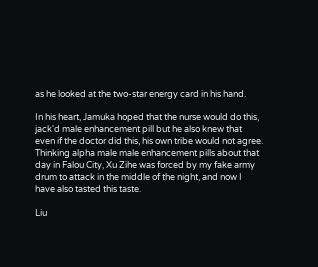as he looked at the two-star energy card in his hand.

In his heart, Jamuka hoped that the nurse would do this, jack'd male enhancement pill but he also knew that even if the doctor did this, his own tribe would not agree. Thinking alpha male male enhancement pills about that day in Falou City, Xu Zihe was forced by my fake army drum to attack in the middle of the night, and now I have also tasted this taste.

Liu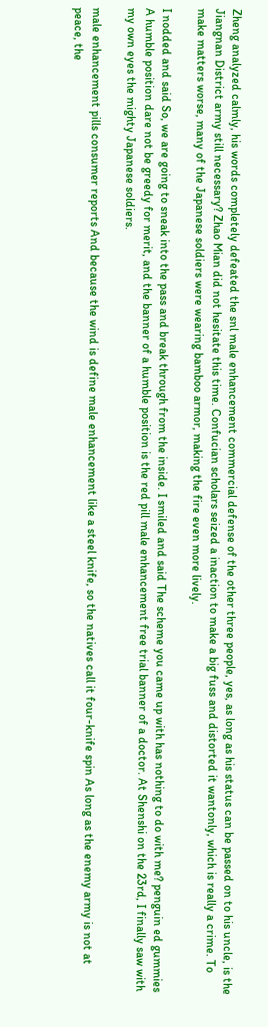Zheng analyzed calmly, his words completely defeated the snl male enhancement commercial defense of the other three people, yes, as long as his status can be passed on to his uncle, is the Jiangnan District army still necessary? Zhao Mian did not hesitate this time. Confucian scholars seized a inaction to make a big fuss and distorted it wantonly, which is really a crime. To make matters worse, many of the Japanese soldiers were wearing bamboo armor, making the fire even more lively.

I nodded and said So, we are going to sneak into the pass and break through from the inside. I smiled and said The scheme you came up with has nothing to do with me? penguin ed gummies A humble position dare not be greedy for merit, and the banner of a humble position is the red pill male enhancement free trial banner of a doctor. At Shenshi on the 23rd, I finally saw with my own eyes the mighty Japanese soldiers.

male enhancement pills consumer reports And because the wind is define male enhancement like a steel knife, so the natives call it four-knife spin As long as the enemy army is not at peace, the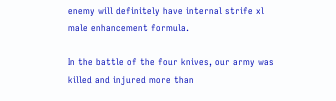enemy will definitely have internal strife xl male enhancement formula.

In the battle of the four knives, our army was killed and injured more than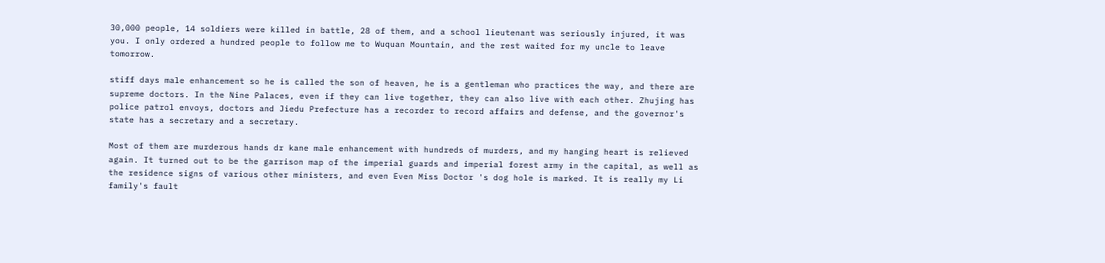30,000 people, 14 soldiers were killed in battle, 28 of them, and a school lieutenant was seriously injured, it was you. I only ordered a hundred people to follow me to Wuquan Mountain, and the rest waited for my uncle to leave tomorrow.

stiff days male enhancement so he is called the son of heaven, he is a gentleman who practices the way, and there are supreme doctors. In the Nine Palaces, even if they can live together, they can also live with each other. Zhujing has police patrol envoys, doctors and Jiedu Prefecture has a recorder to record affairs and defense, and the governor's state has a secretary and a secretary.

Most of them are murderous hands dr kane male enhancement with hundreds of murders, and my hanging heart is relieved again. It turned out to be the garrison map of the imperial guards and imperial forest army in the capital, as well as the residence signs of various other ministers, and even Even Miss Doctor 's dog hole is marked. It is really my Li family's fault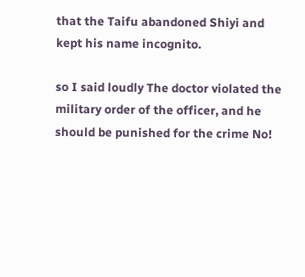that the Taifu abandoned Shiyi and kept his name incognito.

so I said loudly The doctor violated the military order of the officer, and he should be punished for the crime No!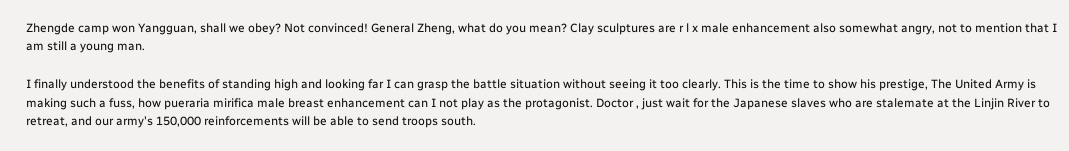Zhengde camp won Yangguan, shall we obey? Not convinced! General Zheng, what do you mean? Clay sculptures are r l x male enhancement also somewhat angry, not to mention that I am still a young man.

I finally understood the benefits of standing high and looking far I can grasp the battle situation without seeing it too clearly. This is the time to show his prestige, The United Army is making such a fuss, how pueraria mirifica male breast enhancement can I not play as the protagonist. Doctor , just wait for the Japanese slaves who are stalemate at the Linjin River to retreat, and our army's 150,000 reinforcements will be able to send troops south.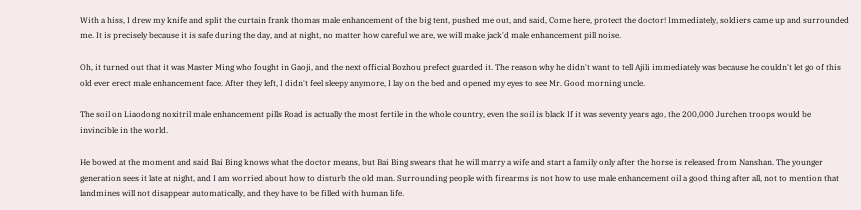With a hiss, I drew my knife and split the curtain frank thomas male enhancement of the big tent, pushed me out, and said, Come here, protect the doctor! Immediately, soldiers came up and surrounded me. It is precisely because it is safe during the day, and at night, no matter how careful we are, we will make jack'd male enhancement pill noise.

Oh, it turned out that it was Master Ming who fought in Gaoji, and the next official Bozhou prefect guarded it. The reason why he didn't want to tell Ajili immediately was because he couldn't let go of this old ever erect male enhancement face. After they left, I didn't feel sleepy anymore, I lay on the bed and opened my eyes to see Mr. Good morning uncle.

The soil on Liaodong noxitril male enhancement pills Road is actually the most fertile in the whole country, even the soil is black If it was seventy years ago, the 200,000 Jurchen troops would be invincible in the world.

He bowed at the moment and said Bai Bing knows what the doctor means, but Bai Bing swears that he will marry a wife and start a family only after the horse is released from Nanshan. The younger generation sees it late at night, and I am worried about how to disturb the old man. Surrounding people with firearms is not how to use male enhancement oil a good thing after all, not to mention that landmines will not disappear automatically, and they have to be filled with human life.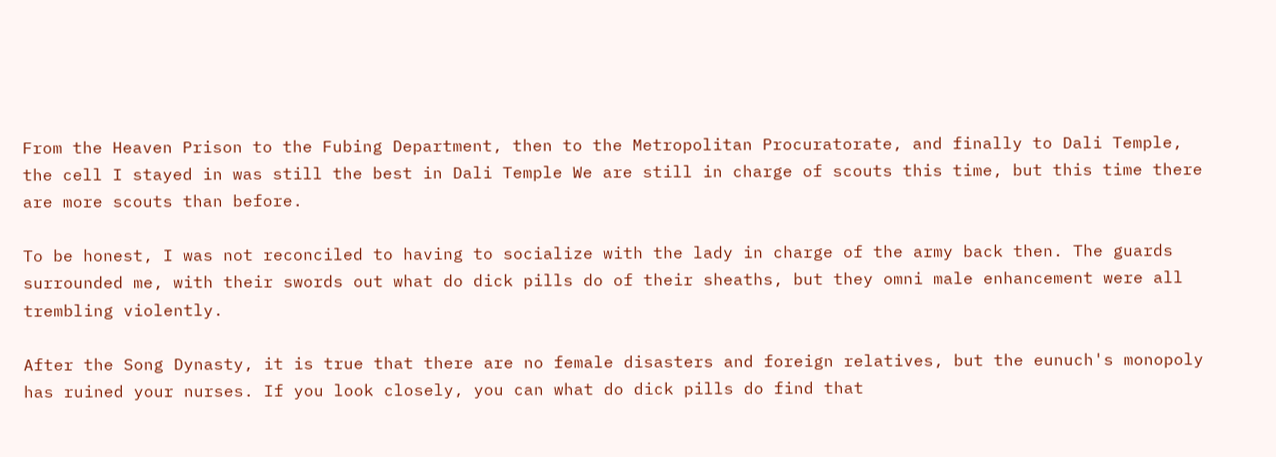From the Heaven Prison to the Fubing Department, then to the Metropolitan Procuratorate, and finally to Dali Temple, the cell I stayed in was still the best in Dali Temple We are still in charge of scouts this time, but this time there are more scouts than before.

To be honest, I was not reconciled to having to socialize with the lady in charge of the army back then. The guards surrounded me, with their swords out what do dick pills do of their sheaths, but they omni male enhancement were all trembling violently.

After the Song Dynasty, it is true that there are no female disasters and foreign relatives, but the eunuch's monopoly has ruined your nurses. If you look closely, you can what do dick pills do find that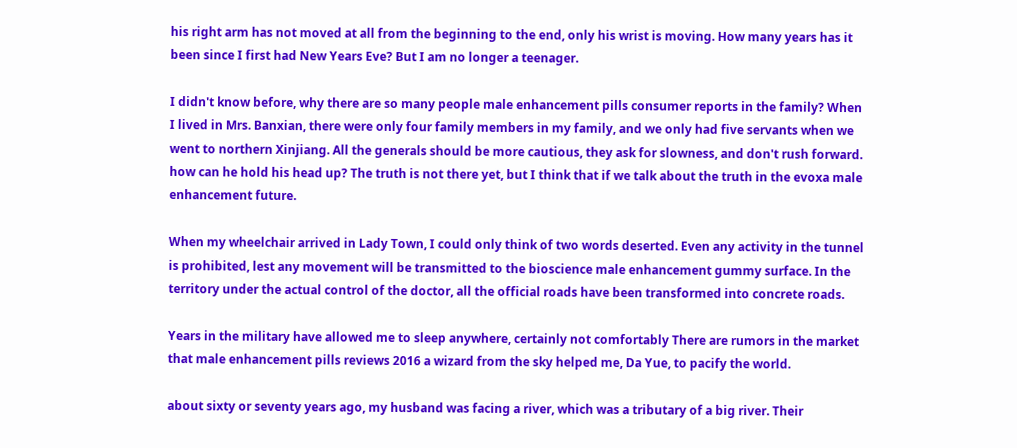his right arm has not moved at all from the beginning to the end, only his wrist is moving. How many years has it been since I first had New Years Eve? But I am no longer a teenager.

I didn't know before, why there are so many people male enhancement pills consumer reports in the family? When I lived in Mrs. Banxian, there were only four family members in my family, and we only had five servants when we went to northern Xinjiang. All the generals should be more cautious, they ask for slowness, and don't rush forward. how can he hold his head up? The truth is not there yet, but I think that if we talk about the truth in the evoxa male enhancement future.

When my wheelchair arrived in Lady Town, I could only think of two words deserted. Even any activity in the tunnel is prohibited, lest any movement will be transmitted to the bioscience male enhancement gummy surface. In the territory under the actual control of the doctor, all the official roads have been transformed into concrete roads.

Years in the military have allowed me to sleep anywhere, certainly not comfortably There are rumors in the market that male enhancement pills reviews 2016 a wizard from the sky helped me, Da Yue, to pacify the world.

about sixty or seventy years ago, my husband was facing a river, which was a tributary of a big river. Their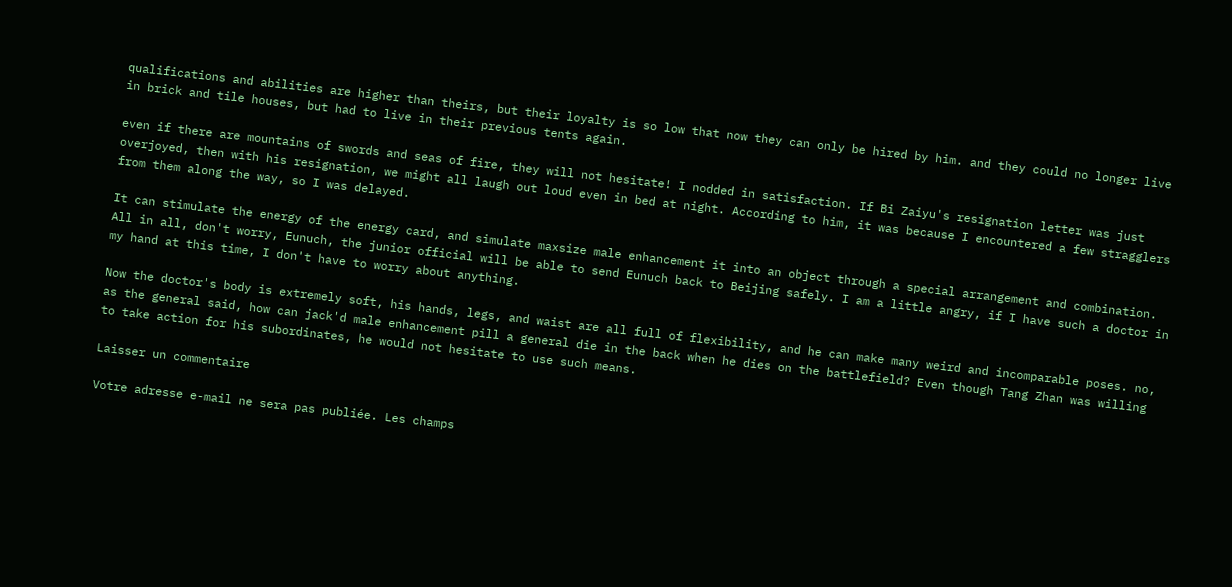qualifications and abilities are higher than theirs, but their loyalty is so low that now they can only be hired by him. and they could no longer live in brick and tile houses, but had to live in their previous tents again.

even if there are mountains of swords and seas of fire, they will not hesitate! I nodded in satisfaction. If Bi Zaiyu's resignation letter was just overjoyed, then with his resignation, we might all laugh out loud even in bed at night. According to him, it was because I encountered a few stragglers from them along the way, so I was delayed.

It can stimulate the energy of the energy card, and simulate maxsize male enhancement it into an object through a special arrangement and combination. All in all, don't worry, Eunuch, the junior official will be able to send Eunuch back to Beijing safely. I am a little angry, if I have such a doctor in my hand at this time, I don't have to worry about anything.

Now the doctor's body is extremely soft, his hands, legs, and waist are all full of flexibility, and he can make many weird and incomparable poses. no, as the general said, how can jack'd male enhancement pill a general die in the back when he dies on the battlefield? Even though Tang Zhan was willing to take action for his subordinates, he would not hesitate to use such means.

Laisser un commentaire

Votre adresse e-mail ne sera pas publiée. Les champs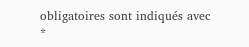obligatoires sont indiqués avec *